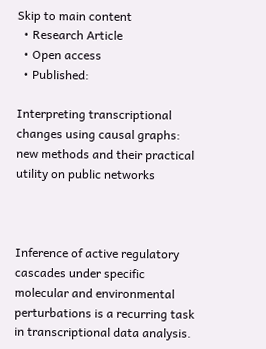Skip to main content
  • Research Article
  • Open access
  • Published:

Interpreting transcriptional changes using causal graphs: new methods and their practical utility on public networks



Inference of active regulatory cascades under specific molecular and environmental perturbations is a recurring task in transcriptional data analysis.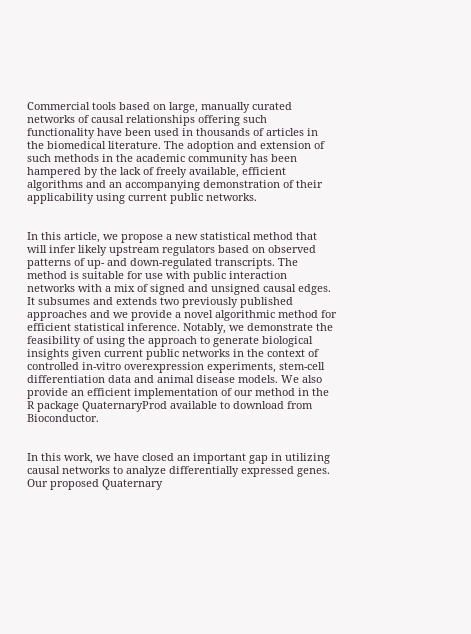Commercial tools based on large, manually curated networks of causal relationships offering such functionality have been used in thousands of articles in the biomedical literature. The adoption and extension of such methods in the academic community has been hampered by the lack of freely available, efficient algorithms and an accompanying demonstration of their applicability using current public networks.


In this article, we propose a new statistical method that will infer likely upstream regulators based on observed patterns of up- and down-regulated transcripts. The method is suitable for use with public interaction networks with a mix of signed and unsigned causal edges. It subsumes and extends two previously published approaches and we provide a novel algorithmic method for efficient statistical inference. Notably, we demonstrate the feasibility of using the approach to generate biological insights given current public networks in the context of controlled in-vitro overexpression experiments, stem-cell differentiation data and animal disease models. We also provide an efficient implementation of our method in the R package QuaternaryProd available to download from Bioconductor.


In this work, we have closed an important gap in utilizing causal networks to analyze differentially expressed genes. Our proposed Quaternary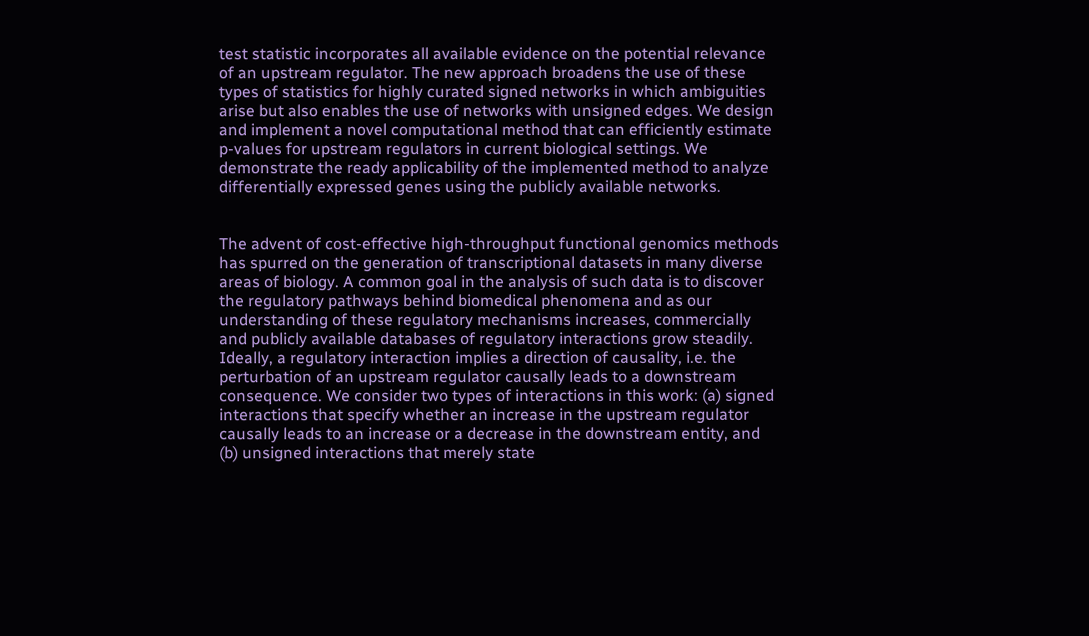test statistic incorporates all available evidence on the potential relevance of an upstream regulator. The new approach broadens the use of these types of statistics for highly curated signed networks in which ambiguities arise but also enables the use of networks with unsigned edges. We design and implement a novel computational method that can efficiently estimate p-values for upstream regulators in current biological settings. We demonstrate the ready applicability of the implemented method to analyze differentially expressed genes using the publicly available networks.


The advent of cost-effective high-throughput functional genomics methods has spurred on the generation of transcriptional datasets in many diverse areas of biology. A common goal in the analysis of such data is to discover the regulatory pathways behind biomedical phenomena and as our understanding of these regulatory mechanisms increases, commercially and publicly available databases of regulatory interactions grow steadily. Ideally, a regulatory interaction implies a direction of causality, i.e. the perturbation of an upstream regulator causally leads to a downstream consequence. We consider two types of interactions in this work: (a) signed interactions that specify whether an increase in the upstream regulator causally leads to an increase or a decrease in the downstream entity, and (b) unsigned interactions that merely state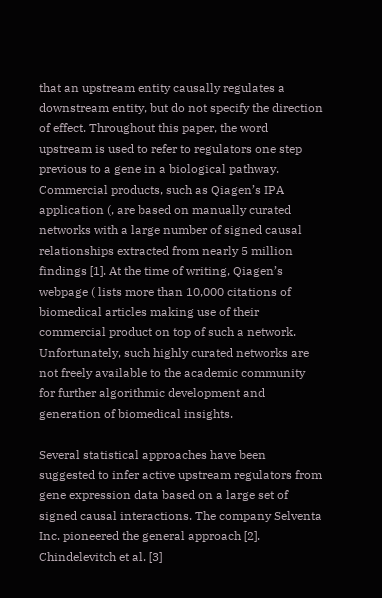that an upstream entity causally regulates a downstream entity, but do not specify the direction of effect. Throughout this paper, the word upstream is used to refer to regulators one step previous to a gene in a biological pathway. Commercial products, such as Qiagen’s IPA application (, are based on manually curated networks with a large number of signed causal relationships extracted from nearly 5 million findings [1]. At the time of writing, Qiagen’s webpage ( lists more than 10,000 citations of biomedical articles making use of their commercial product on top of such a network. Unfortunately, such highly curated networks are not freely available to the academic community for further algorithmic development and generation of biomedical insights.

Several statistical approaches have been suggested to infer active upstream regulators from gene expression data based on a large set of signed causal interactions. The company Selventa Inc. pioneered the general approach [2]. Chindelevitch et al. [3]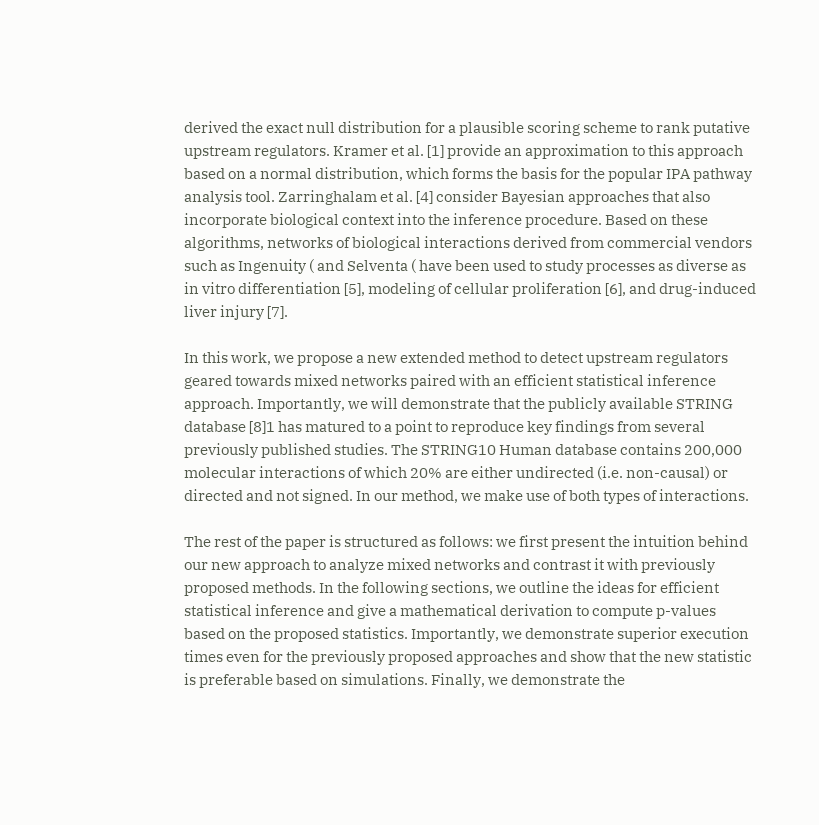derived the exact null distribution for a plausible scoring scheme to rank putative upstream regulators. Kramer et al. [1] provide an approximation to this approach based on a normal distribution, which forms the basis for the popular IPA pathway analysis tool. Zarringhalam et al. [4] consider Bayesian approaches that also incorporate biological context into the inference procedure. Based on these algorithms, networks of biological interactions derived from commercial vendors such as Ingenuity ( and Selventa ( have been used to study processes as diverse as in vitro differentiation [5], modeling of cellular proliferation [6], and drug-induced liver injury [7].

In this work, we propose a new extended method to detect upstream regulators geared towards mixed networks paired with an efficient statistical inference approach. Importantly, we will demonstrate that the publicly available STRING database [8]1 has matured to a point to reproduce key findings from several previously published studies. The STRING10 Human database contains 200,000 molecular interactions of which 20% are either undirected (i.e. non-causal) or directed and not signed. In our method, we make use of both types of interactions.

The rest of the paper is structured as follows: we first present the intuition behind our new approach to analyze mixed networks and contrast it with previously proposed methods. In the following sections, we outline the ideas for efficient statistical inference and give a mathematical derivation to compute p-values based on the proposed statistics. Importantly, we demonstrate superior execution times even for the previously proposed approaches and show that the new statistic is preferable based on simulations. Finally, we demonstrate the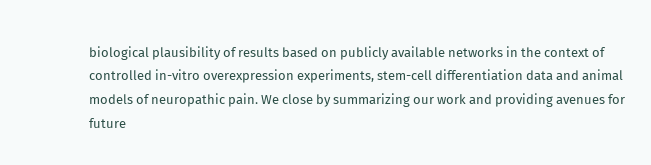biological plausibility of results based on publicly available networks in the context of controlled in-vitro overexpression experiments, stem-cell differentiation data and animal models of neuropathic pain. We close by summarizing our work and providing avenues for future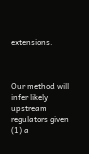extensions.



Our method will infer likely upstream regulators given (1) a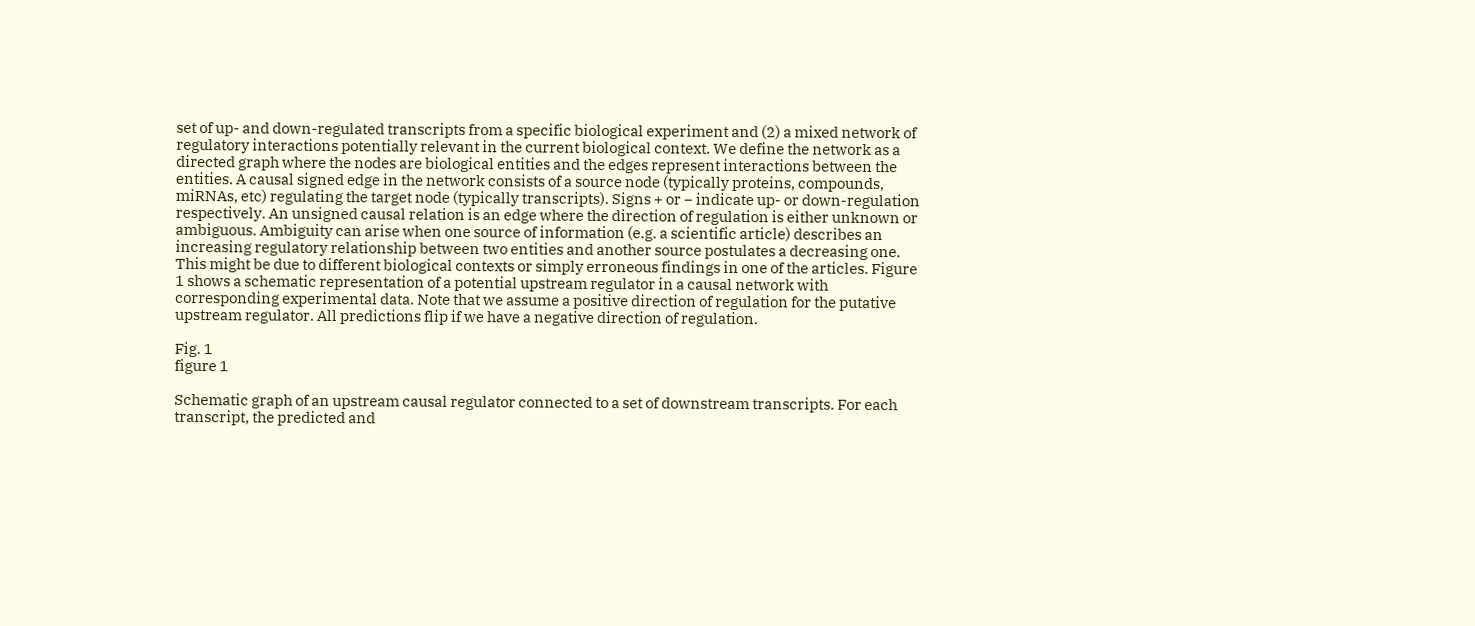set of up- and down-regulated transcripts from a specific biological experiment and (2) a mixed network of regulatory interactions potentially relevant in the current biological context. We define the network as a directed graph where the nodes are biological entities and the edges represent interactions between the entities. A causal signed edge in the network consists of a source node (typically proteins, compounds, miRNAs, etc) regulating the target node (typically transcripts). Signs + or − indicate up- or down-regulation respectively. An unsigned causal relation is an edge where the direction of regulation is either unknown or ambiguous. Ambiguity can arise when one source of information (e.g. a scientific article) describes an increasing regulatory relationship between two entities and another source postulates a decreasing one. This might be due to different biological contexts or simply erroneous findings in one of the articles. Figure 1 shows a schematic representation of a potential upstream regulator in a causal network with corresponding experimental data. Note that we assume a positive direction of regulation for the putative upstream regulator. All predictions flip if we have a negative direction of regulation.

Fig. 1
figure 1

Schematic graph of an upstream causal regulator connected to a set of downstream transcripts. For each transcript, the predicted and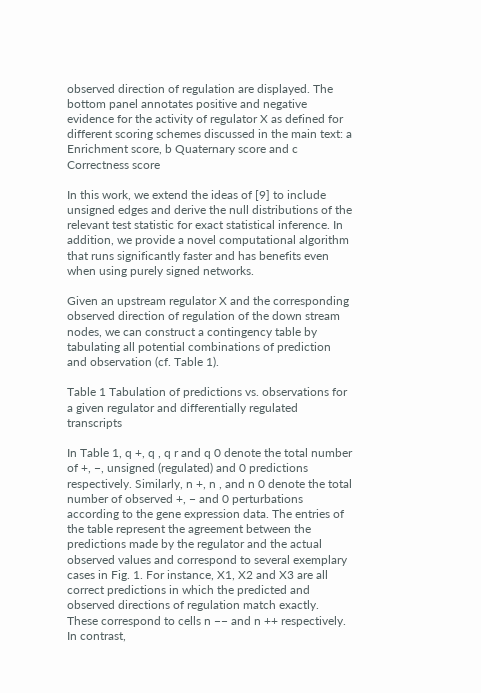observed direction of regulation are displayed. The bottom panel annotates positive and negative evidence for the activity of regulator X as defined for different scoring schemes discussed in the main text: a Enrichment score, b Quaternary score and c Correctness score

In this work, we extend the ideas of [9] to include unsigned edges and derive the null distributions of the relevant test statistic for exact statistical inference. In addition, we provide a novel computational algorithm that runs significantly faster and has benefits even when using purely signed networks.

Given an upstream regulator X and the corresponding observed direction of regulation of the down stream nodes, we can construct a contingency table by tabulating all potential combinations of prediction and observation (cf. Table 1).

Table 1 Tabulation of predictions vs. observations for a given regulator and differentially regulated transcripts

In Table 1, q +, q , q r and q 0 denote the total number of +, −, unsigned (regulated) and 0 predictions respectively. Similarly, n +, n , and n 0 denote the total number of observed +, − and 0 perturbations according to the gene expression data. The entries of the table represent the agreement between the predictions made by the regulator and the actual observed values and correspond to several exemplary cases in Fig. 1. For instance, X1, X2 and X3 are all correct predictions in which the predicted and observed directions of regulation match exactly. These correspond to cells n −− and n ++ respectively. In contrast,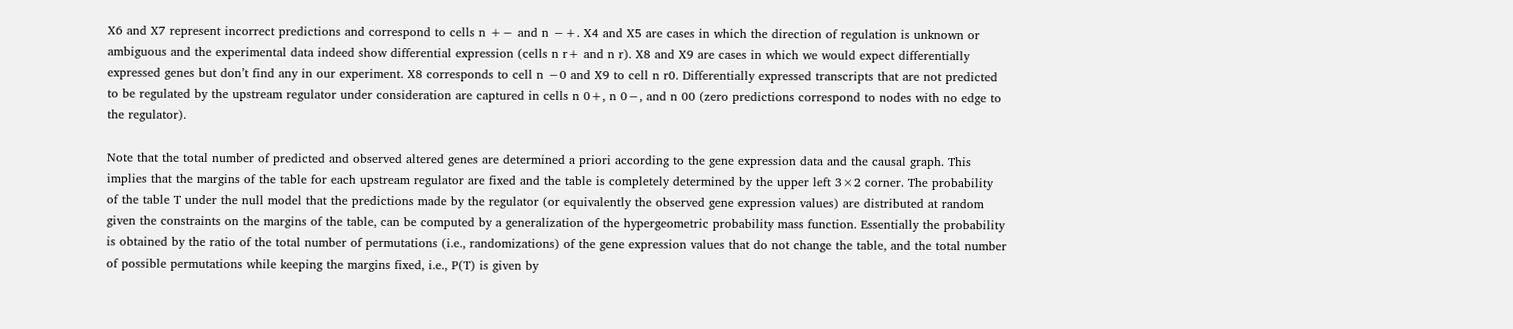X6 and X7 represent incorrect predictions and correspond to cells n +− and n −+. X4 and X5 are cases in which the direction of regulation is unknown or ambiguous and the experimental data indeed show differential expression (cells n r+ and n r). X8 and X9 are cases in which we would expect differentially expressed genes but don’t find any in our experiment. X8 corresponds to cell n −0 and X9 to cell n r0. Differentially expressed transcripts that are not predicted to be regulated by the upstream regulator under consideration are captured in cells n 0+, n 0−, and n 00 (zero predictions correspond to nodes with no edge to the regulator).

Note that the total number of predicted and observed altered genes are determined a priori according to the gene expression data and the causal graph. This implies that the margins of the table for each upstream regulator are fixed and the table is completely determined by the upper left 3×2 corner. The probability of the table T under the null model that the predictions made by the regulator (or equivalently the observed gene expression values) are distributed at random given the constraints on the margins of the table, can be computed by a generalization of the hypergeometric probability mass function. Essentially the probability is obtained by the ratio of the total number of permutations (i.e., randomizations) of the gene expression values that do not change the table, and the total number of possible permutations while keeping the margins fixed, i.e., P(T) is given by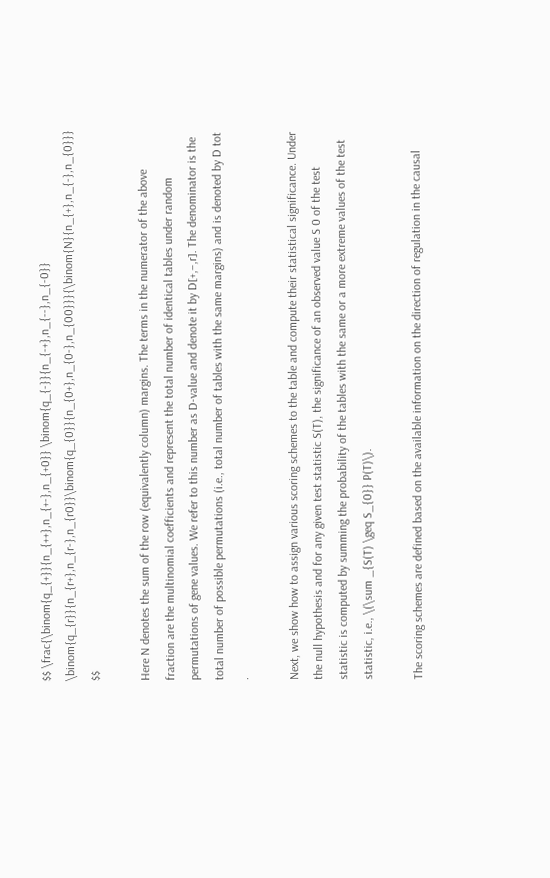$$ \frac{\binom{q_{+}}{n_{++},n_{+-},n_{+0}} \binom{q_{-}}{n_{-+},n_{--},n_{-0}} \binom{q_{r}}{n_{r+},n_{r-},n_{r0}}\binom{q_{0}}{n_{0+},n_{0-},n_{00}}}{\binom{N}{n_{+},n_{-},n_{0}}} $$

Here N denotes the sum of the row (equivalently column) margins. The terms in the numerator of the above fraction are the multinomial coefficients and represent the total number of identical tables under random permutations of gene values. We refer to this number as D-value and denote it by D[+,−,r]. The denominator is the total number of possible permutations (i.e., total number of tables with the same margins) and is denoted by D tot .

Next, we show how to assign various scoring schemes to the table and compute their statistical significance. Under the null hypothesis and for any given test statistic S(T), the significance of an observed value S 0 of the test statistic is computed by summing the probability of the tables with the same or a more extreme values of the test statistic, i.e., \(\sum _{S(T) \geq S_{0}} P(T)\).

The scoring schemes are defined based on the available information on the direction of regulation in the causal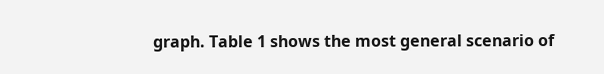graph. Table 1 shows the most general scenario of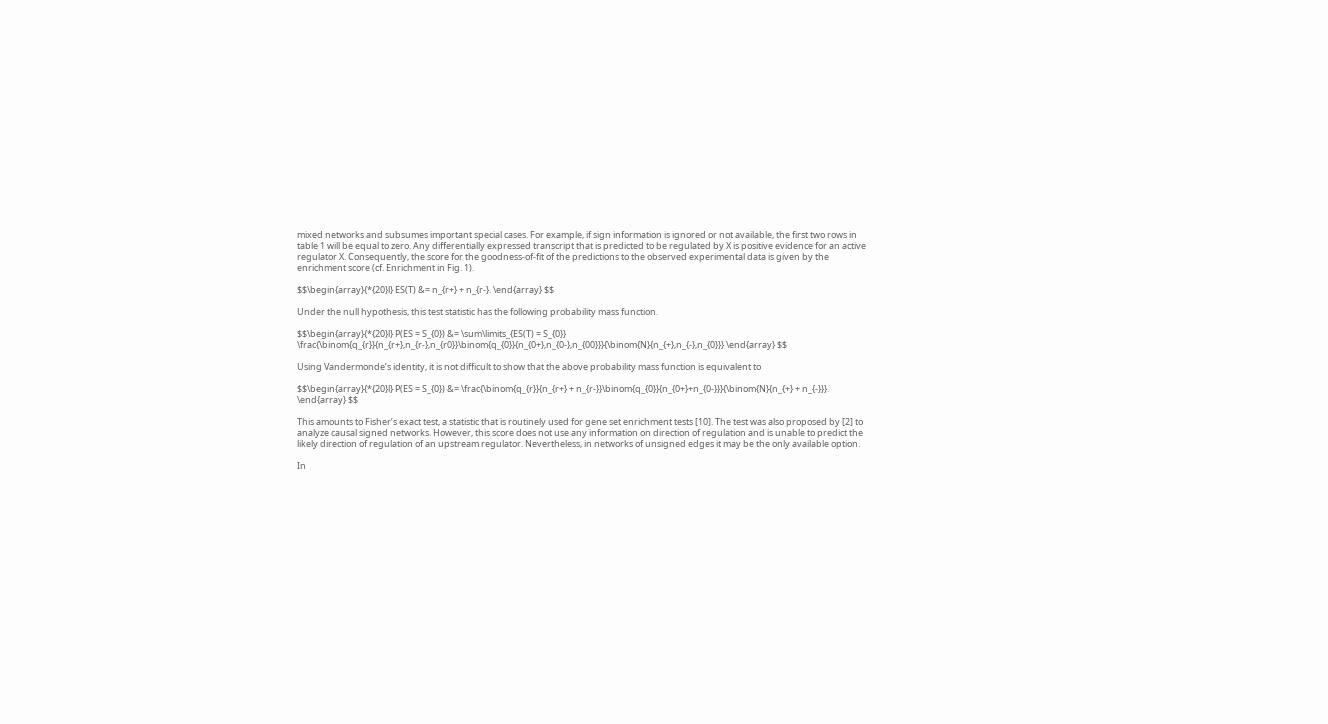mixed networks and subsumes important special cases. For example, if sign information is ignored or not available, the first two rows in table 1 will be equal to zero. Any differentially expressed transcript that is predicted to be regulated by X is positive evidence for an active regulator X. Consequently, the score for the goodness-of-fit of the predictions to the observed experimental data is given by the enrichment score (cf. Enrichment in Fig. 1).

$$\begin{array}{*{20}l} ES(T) &= n_{r+} + n_{r-}. \end{array} $$

Under the null hypothesis, this test statistic has the following probability mass function.

$$\begin{array}{*{20}l} P(ES = S_{0}) &= \sum\limits_{ES(T) = S_{0}} \frac{\binom{q_{r}}{n_{r+},n_{r-},n_{r0}}\binom{q_{0}}{n_{0+},n_{0-},n_{00}}}{\binom{N}{n_{+},n_{-},n_{0}}} \end{array} $$

Using Vandermonde’s identity, it is not difficult to show that the above probability mass function is equivalent to

$$\begin{array}{*{20}l} P(ES = S_{0}) &= \frac{\binom{q_{r}}{n_{r+} + n_{r-}}\binom{q_{0}}{n_{0+}+n_{0-}}}{\binom{N}{n_{+} + n_{-}}}. \end{array} $$

This amounts to Fisher’s exact test, a statistic that is routinely used for gene set enrichment tests [10]. The test was also proposed by [2] to analyze causal signed networks. However, this score does not use any information on direction of regulation and is unable to predict the likely direction of regulation of an upstream regulator. Nevertheless, in networks of unsigned edges it may be the only available option.

In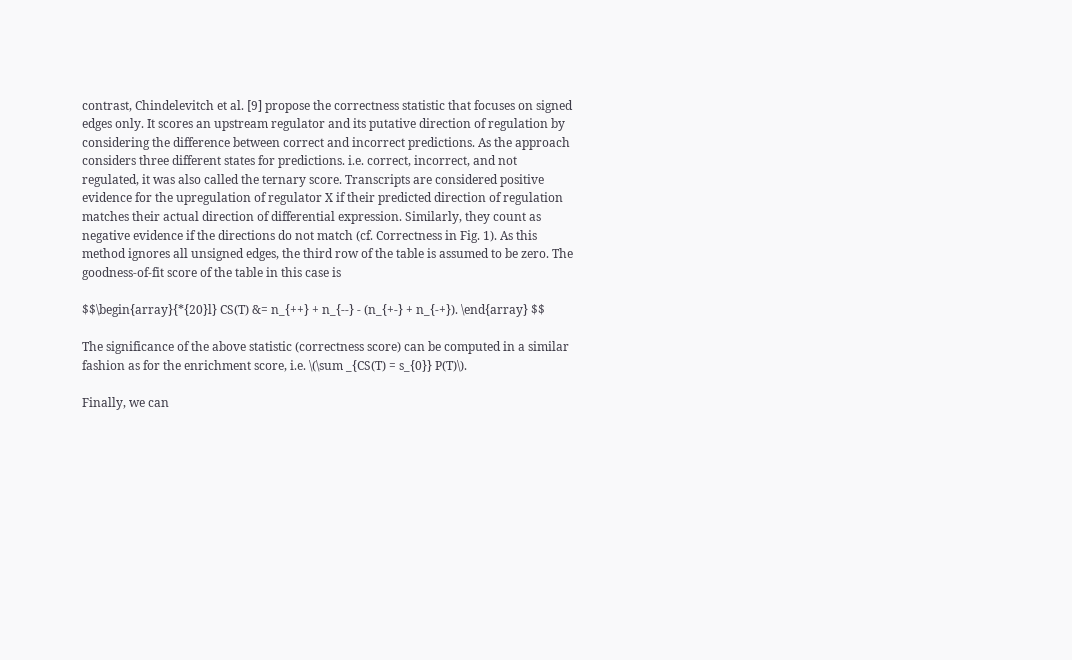contrast, Chindelevitch et al. [9] propose the correctness statistic that focuses on signed edges only. It scores an upstream regulator and its putative direction of regulation by considering the difference between correct and incorrect predictions. As the approach considers three different states for predictions. i.e. correct, incorrect, and not regulated, it was also called the ternary score. Transcripts are considered positive evidence for the upregulation of regulator X if their predicted direction of regulation matches their actual direction of differential expression. Similarly, they count as negative evidence if the directions do not match (cf. Correctness in Fig. 1). As this method ignores all unsigned edges, the third row of the table is assumed to be zero. The goodness-of-fit score of the table in this case is

$$\begin{array}{*{20}l} CS(T) &= n_{++} + n_{--} - (n_{+-} + n_{-+}). \end{array} $$

The significance of the above statistic (correctness score) can be computed in a similar fashion as for the enrichment score, i.e. \(\sum _{CS(T) = s_{0}} P(T)\).

Finally, we can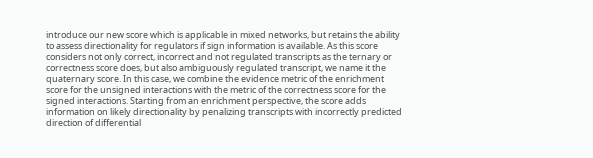introduce our new score which is applicable in mixed networks, but retains the ability to assess directionality for regulators if sign information is available. As this score considers not only correct, incorrect and not regulated transcripts as the ternary or correctness score does, but also ambiguously regulated transcript, we name it the quaternary score. In this case, we combine the evidence metric of the enrichment score for the unsigned interactions with the metric of the correctness score for the signed interactions. Starting from an enrichment perspective, the score adds information on likely directionality by penalizing transcripts with incorrectly predicted direction of differential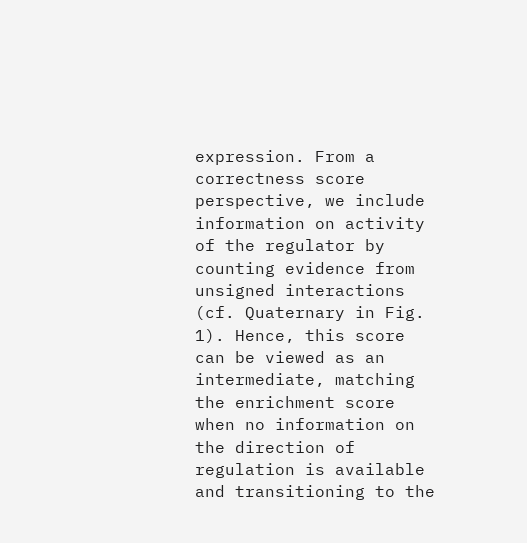expression. From a correctness score perspective, we include information on activity of the regulator by counting evidence from unsigned interactions (cf. Quaternary in Fig. 1). Hence, this score can be viewed as an intermediate, matching the enrichment score when no information on the direction of regulation is available and transitioning to the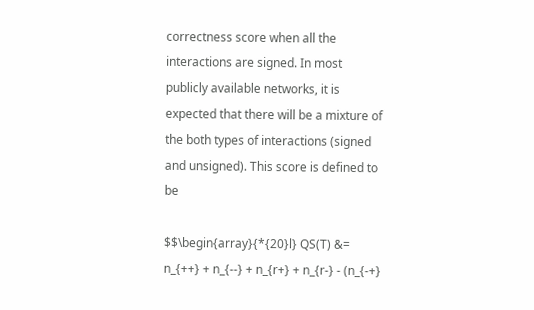correctness score when all the interactions are signed. In most publicly available networks, it is expected that there will be a mixture of the both types of interactions (signed and unsigned). This score is defined to be

$$\begin{array}{*{20}l} QS(T) &= n_{++} + n_{--} + n_{r+} + n_{r-} - (n_{-+}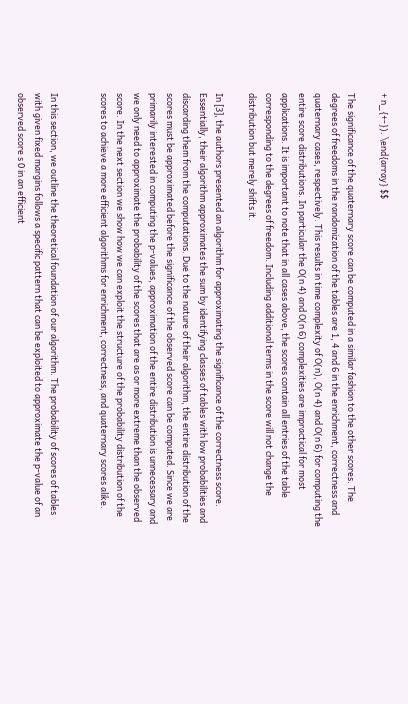+ n_{+-}). \end{array} $$

The significance of the quaternary score can be computed in a similar fashion to the other scores. The degrees of freedoms in the randomization of the tables are 1, 4 and 6 in the enrichment, correctness and quaternary cases, respectively. This results in time complexity of O(n), O(n 4) and O(n 6) for computing the entire score distributions. In particular the O(n 4) and O(n 6) complexities are impractical for most applications. It is important to note that in all cases above, the scores contain all entries of the table corresponding to the degrees of freedom. Including additional terms in the score will not change the distribution but merely shifts it.

In [3], the authors presented an algorithm for approximating the significance of the correctness score. Essentially, their algorithm approximates the sum by identifying classes of tables with low probabilities and discarding them from the computations. Due to the nature of their algorithm, the entire distribution of the scores must be approximated before the significance of the observed score can be computed. Since we are primarily interested in computing the p-values, approximation of the entire distribution is unnecessary and we only need to approximate the probability of the scores that are as or more extreme than the observed score. In the next section we show how we can exploit the structure of the probability distribution of the scores to achieve a more efficient algorithms for enrichment, correctness, and quaternary scores alike.


In this section, we outline the theoretical foundation of our algorithm. The probability of scores of tables with given fixed margins follows a specific pattern that can be exploited to approximate the p-value of an observed score s 0 in an efficient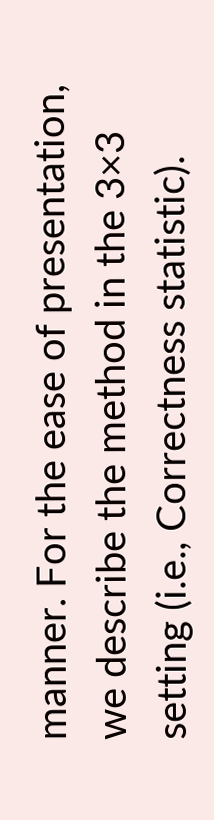manner. For the ease of presentation, we describe the method in the 3×3 setting (i.e., Correctness statistic).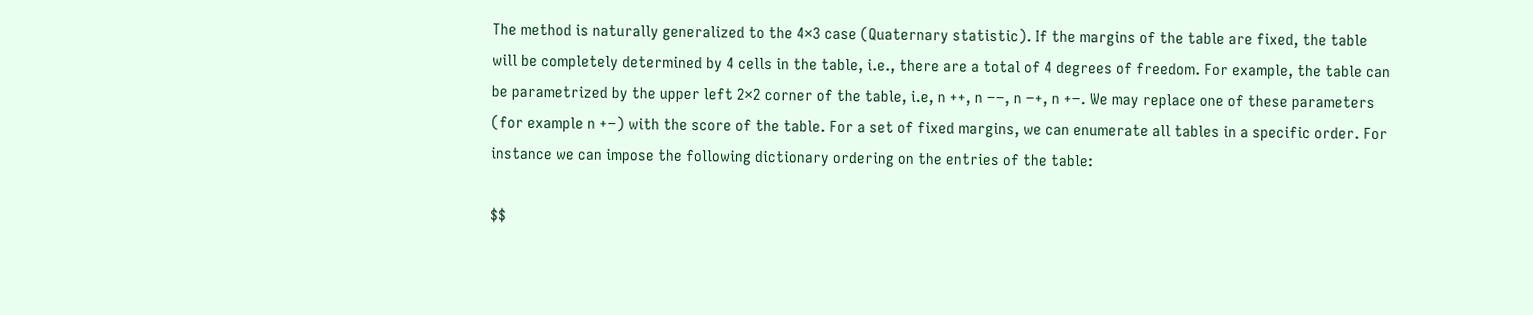The method is naturally generalized to the 4×3 case (Quaternary statistic). If the margins of the table are fixed, the table will be completely determined by 4 cells in the table, i.e., there are a total of 4 degrees of freedom. For example, the table can be parametrized by the upper left 2×2 corner of the table, i.e, n ++, n −−, n −+, n +−. We may replace one of these parameters (for example n +−) with the score of the table. For a set of fixed margins, we can enumerate all tables in a specific order. For instance we can impose the following dictionary ordering on the entries of the table:

$$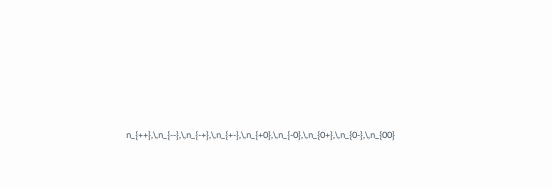n_{++},\,n_{--},\,n_{-+},\,n_{+-},\,n_{+0},\,n_{-0},\,n_{0+},\,n_{0-},\,n_{00}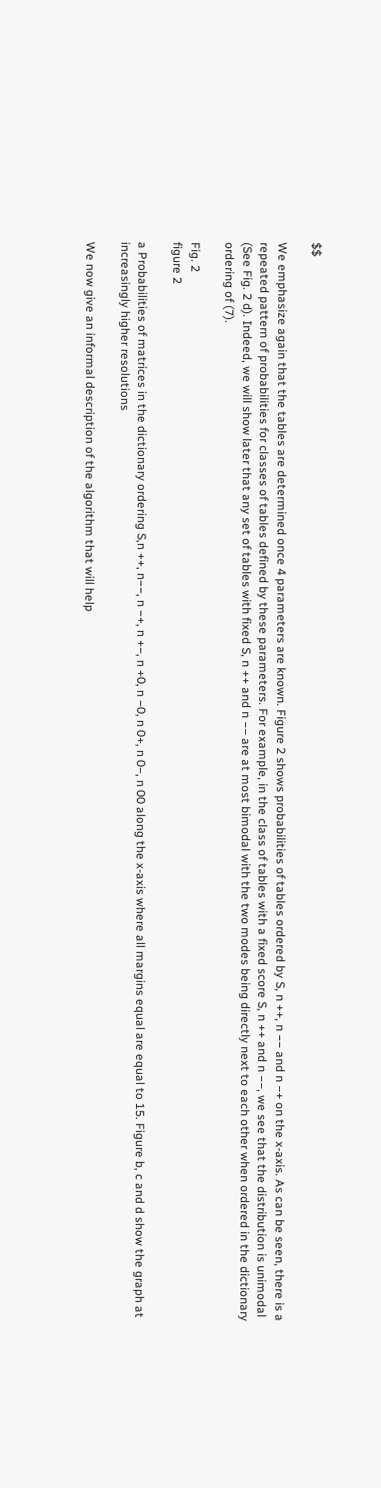$$

We emphasize again that the tables are determined once 4 parameters are known. Figure 2 shows probabilities of tables ordered by S, n ++, n −− and n −+ on the x-axis. As can be seen, there is a repeated pattern of probabilities for classes of tables defined by these parameters. For example, in the class of tables with a fixed score S, n ++ and n −−, we see that the distribution is unimodal (See Fig. 2 d). Indeed, we will show later that any set of tables with fixed S, n ++ and n −− are at most bimodal with the two modes being directly next to each other when ordered in the dictionary ordering of (7).

Fig. 2
figure 2

a Probabilities of matrices in the dictionary ordering S,n ++, n−−, n −+, n +−, n +0, n −0, n 0+, n 0−, n 00 along the x-axis where all margins equal are equal to 15. Figure b, c and d show the graph at increasingly higher resolutions

We now give an informal description of the algorithm that will help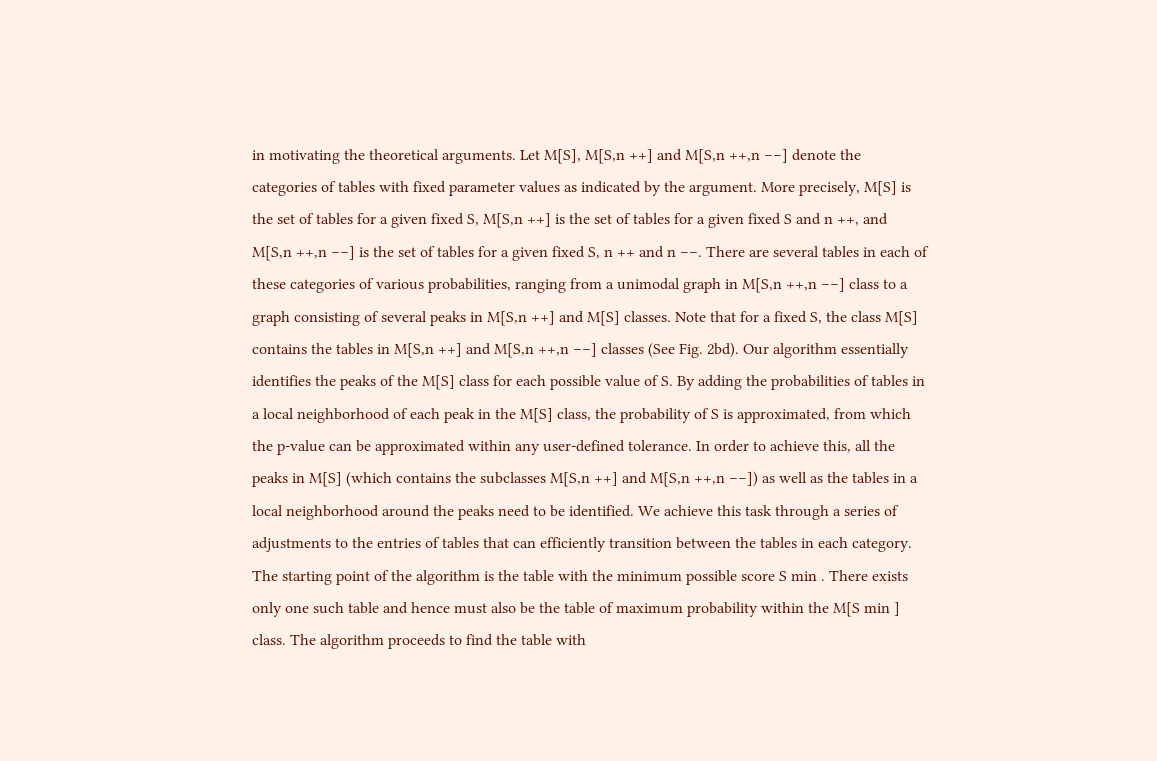in motivating the theoretical arguments. Let M[S], M[S,n ++] and M[S,n ++,n −−] denote the categories of tables with fixed parameter values as indicated by the argument. More precisely, M[S] is the set of tables for a given fixed S, M[S,n ++] is the set of tables for a given fixed S and n ++, and M[S,n ++,n −−] is the set of tables for a given fixed S, n ++ and n −−. There are several tables in each of these categories of various probabilities, ranging from a unimodal graph in M[S,n ++,n −−] class to a graph consisting of several peaks in M[S,n ++] and M[S] classes. Note that for a fixed S, the class M[S] contains the tables in M[S,n ++] and M[S,n ++,n −−] classes (See Fig. 2bd). Our algorithm essentially identifies the peaks of the M[S] class for each possible value of S. By adding the probabilities of tables in a local neighborhood of each peak in the M[S] class, the probability of S is approximated, from which the p-value can be approximated within any user-defined tolerance. In order to achieve this, all the peaks in M[S] (which contains the subclasses M[S,n ++] and M[S,n ++,n −−]) as well as the tables in a local neighborhood around the peaks need to be identified. We achieve this task through a series of adjustments to the entries of tables that can efficiently transition between the tables in each category. The starting point of the algorithm is the table with the minimum possible score S min . There exists only one such table and hence must also be the table of maximum probability within the M[S min ] class. The algorithm proceeds to find the table with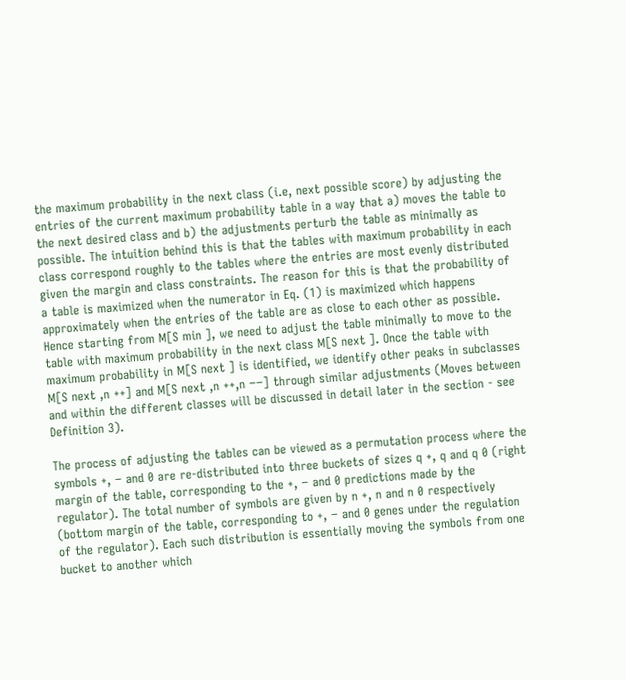the maximum probability in the next class (i.e, next possible score) by adjusting the entries of the current maximum probability table in a way that a) moves the table to the next desired class and b) the adjustments perturb the table as minimally as possible. The intuition behind this is that the tables with maximum probability in each class correspond roughly to the tables where the entries are most evenly distributed given the margin and class constraints. The reason for this is that the probability of a table is maximized when the numerator in Eq. (1) is maximized which happens approximately when the entries of the table are as close to each other as possible. Hence starting from M[S min ], we need to adjust the table minimally to move to the table with maximum probability in the next class M[S next ]. Once the table with maximum probability in M[S next ] is identified, we identify other peaks in subclasses M[S next ,n ++] and M[S next ,n ++,n −−] through similar adjustments (Moves between and within the different classes will be discussed in detail later in the section - see Definition 3).

The process of adjusting the tables can be viewed as a permutation process where the symbols +, − and 0 are re-distributed into three buckets of sizes q +, q and q 0 (right margin of the table, corresponding to the +, − and 0 predictions made by the regulator). The total number of symbols are given by n +, n and n 0 respectively (bottom margin of the table, corresponding to +, − and 0 genes under the regulation of the regulator). Each such distribution is essentially moving the symbols from one bucket to another which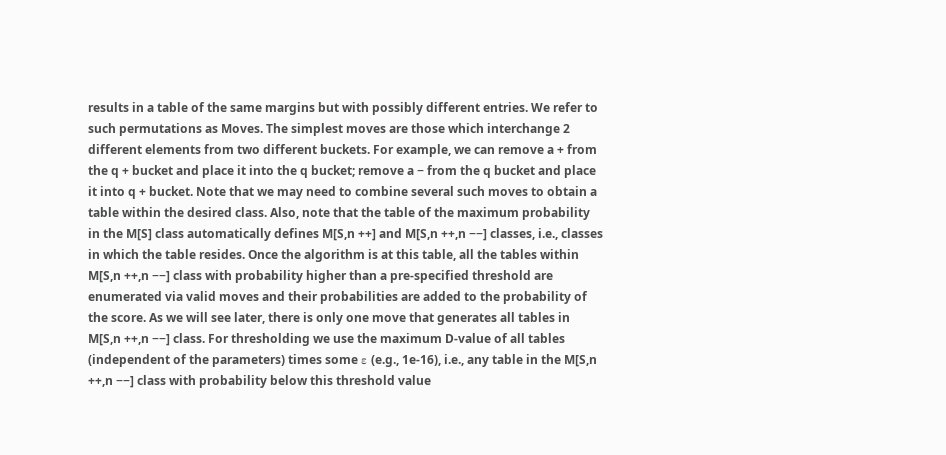results in a table of the same margins but with possibly different entries. We refer to such permutations as Moves. The simplest moves are those which interchange 2 different elements from two different buckets. For example, we can remove a + from the q + bucket and place it into the q bucket; remove a − from the q bucket and place it into q + bucket. Note that we may need to combine several such moves to obtain a table within the desired class. Also, note that the table of the maximum probability in the M[S] class automatically defines M[S,n ++] and M[S,n ++,n −−] classes, i.e., classes in which the table resides. Once the algorithm is at this table, all the tables within M[S,n ++,n −−] class with probability higher than a pre-specified threshold are enumerated via valid moves and their probabilities are added to the probability of the score. As we will see later, there is only one move that generates all tables in M[S,n ++,n −−] class. For thresholding we use the maximum D-value of all tables (independent of the parameters) times some ε (e.g., 1e-16), i.e., any table in the M[S,n ++,n −−] class with probability below this threshold value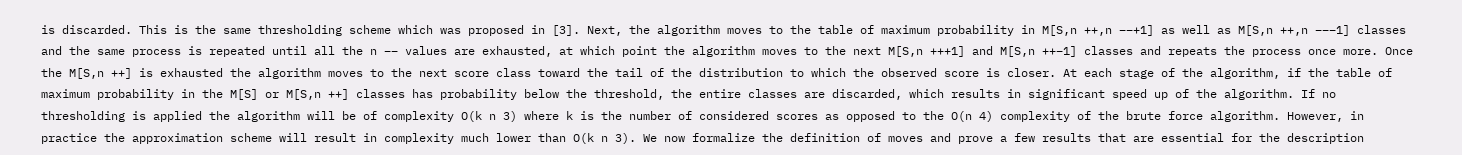is discarded. This is the same thresholding scheme which was proposed in [3]. Next, the algorithm moves to the table of maximum probability in M[S,n ++,n −−+1] as well as M[S,n ++,n −−−1] classes and the same process is repeated until all the n −− values are exhausted, at which point the algorithm moves to the next M[S,n +++1] and M[S,n ++−1] classes and repeats the process once more. Once the M[S,n ++] is exhausted the algorithm moves to the next score class toward the tail of the distribution to which the observed score is closer. At each stage of the algorithm, if the table of maximum probability in the M[S] or M[S,n ++] classes has probability below the threshold, the entire classes are discarded, which results in significant speed up of the algorithm. If no thresholding is applied the algorithm will be of complexity O(k n 3) where k is the number of considered scores as opposed to the O(n 4) complexity of the brute force algorithm. However, in practice the approximation scheme will result in complexity much lower than O(k n 3). We now formalize the definition of moves and prove a few results that are essential for the description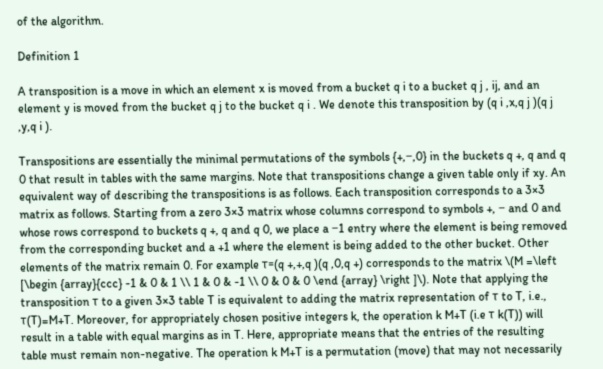of the algorithm.

Definition 1

A transposition is a move in which an element x is moved from a bucket q i to a bucket q j , ij, and an element y is moved from the bucket q j to the bucket q i . We denote this transposition by (q i ,x,q j )(q j ,y,q i ).

Transpositions are essentially the minimal permutations of the symbols {+,−,0} in the buckets q +, q and q 0 that result in tables with the same margins. Note that transpositions change a given table only if xy. An equivalent way of describing the transpositions is as follows. Each transposition corresponds to a 3×3 matrix as follows. Starting from a zero 3×3 matrix whose columns correspond to symbols +, − and 0 and whose rows correspond to buckets q +, q and q 0, we place a −1 entry where the element is being removed from the corresponding bucket and a +1 where the element is being added to the other bucket. Other elements of the matrix remain 0. For example τ=(q +,+,q )(q ,0,q +) corresponds to the matrix \(M =\left [\begin {array}{ccc} -1 & 0 & 1 \\ 1 & 0 & -1 \\ 0 & 0 & 0 \end {array} \right ]\). Note that applying the transposition τ to a given 3×3 table T is equivalent to adding the matrix representation of τ to T, i.e., τ(T)=M+T. Moreover, for appropriately chosen positive integers k, the operation k M+T (i.e τ k(T)) will result in a table with equal margins as in T. Here, appropriate means that the entries of the resulting table must remain non-negative. The operation k M+T is a permutation (move) that may not necessarily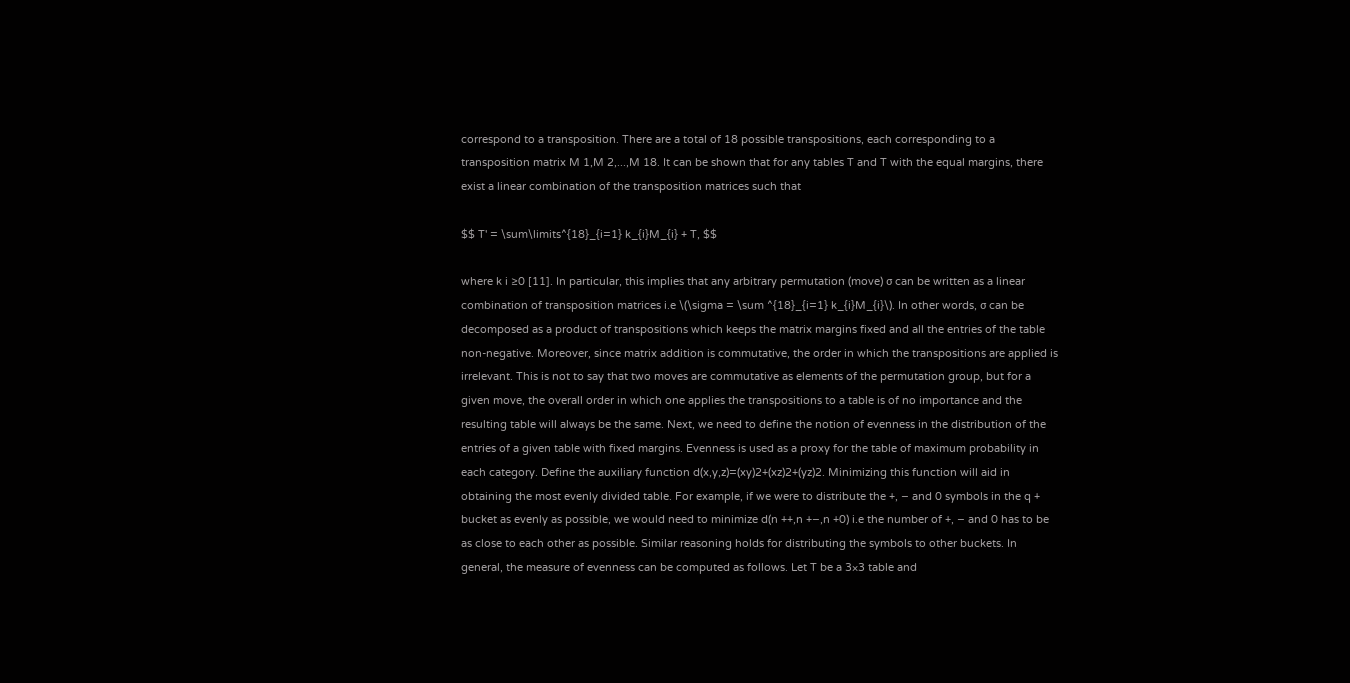correspond to a transposition. There are a total of 18 possible transpositions, each corresponding to a transposition matrix M 1,M 2,...,M 18. It can be shown that for any tables T and T with the equal margins, there exist a linear combination of the transposition matrices such that

$$ T' = \sum\limits^{18}_{i=1} k_{i}M_{i} + T, $$

where k i ≥0 [11]. In particular, this implies that any arbitrary permutation (move) σ can be written as a linear combination of transposition matrices i.e \(\sigma = \sum ^{18}_{i=1} k_{i}M_{i}\). In other words, σ can be decomposed as a product of transpositions which keeps the matrix margins fixed and all the entries of the table non-negative. Moreover, since matrix addition is commutative, the order in which the transpositions are applied is irrelevant. This is not to say that two moves are commutative as elements of the permutation group, but for a given move, the overall order in which one applies the transpositions to a table is of no importance and the resulting table will always be the same. Next, we need to define the notion of evenness in the distribution of the entries of a given table with fixed margins. Evenness is used as a proxy for the table of maximum probability in each category. Define the auxiliary function d(x,y,z)=(xy)2+(xz)2+(yz)2. Minimizing this function will aid in obtaining the most evenly divided table. For example, if we were to distribute the +, − and 0 symbols in the q + bucket as evenly as possible, we would need to minimize d(n ++,n +−,n +0) i.e the number of +, − and 0 has to be as close to each other as possible. Similar reasoning holds for distributing the symbols to other buckets. In general, the measure of evenness can be computed as follows. Let T be a 3×3 table and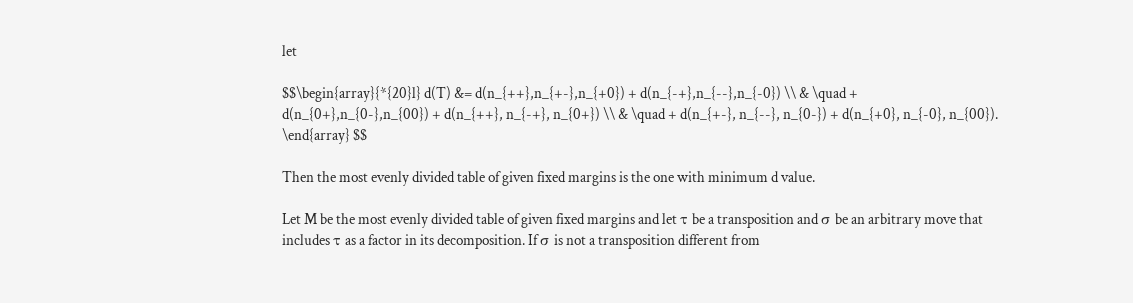let

$$\begin{array}{*{20}l} d(T) &= d(n_{++},n_{+-},n_{+0}) + d(n_{-+},n_{--},n_{-0}) \\ & \quad + d(n_{0+},n_{0-},n_{00}) + d(n_{++}, n_{-+}, n_{0+}) \\ & \quad + d(n_{+-}, n_{--}, n_{0-}) + d(n_{+0}, n_{-0}, n_{00}). \end{array} $$

Then the most evenly divided table of given fixed margins is the one with minimum d value.

Let M be the most evenly divided table of given fixed margins and let τ be a transposition and σ be an arbitrary move that includes τ as a factor in its decomposition. If σ is not a transposition different from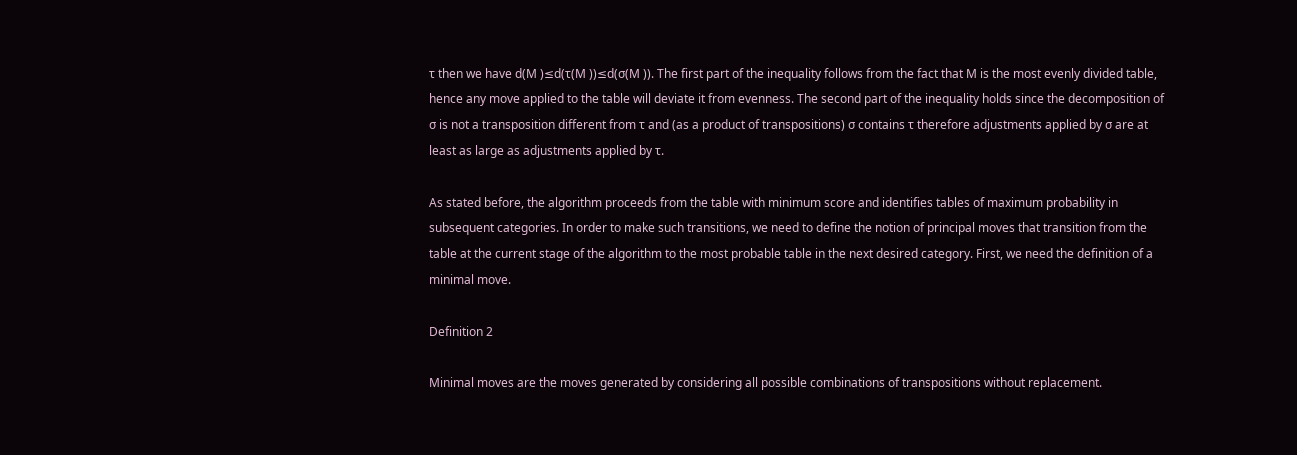τ then we have d(M )≤d(τ(M ))≤d(σ(M )). The first part of the inequality follows from the fact that M is the most evenly divided table, hence any move applied to the table will deviate it from evenness. The second part of the inequality holds since the decomposition of σ is not a transposition different from τ and (as a product of transpositions) σ contains τ therefore adjustments applied by σ are at least as large as adjustments applied by τ.

As stated before, the algorithm proceeds from the table with minimum score and identifies tables of maximum probability in subsequent categories. In order to make such transitions, we need to define the notion of principal moves that transition from the table at the current stage of the algorithm to the most probable table in the next desired category. First, we need the definition of a minimal move.

Definition 2

Minimal moves are the moves generated by considering all possible combinations of transpositions without replacement.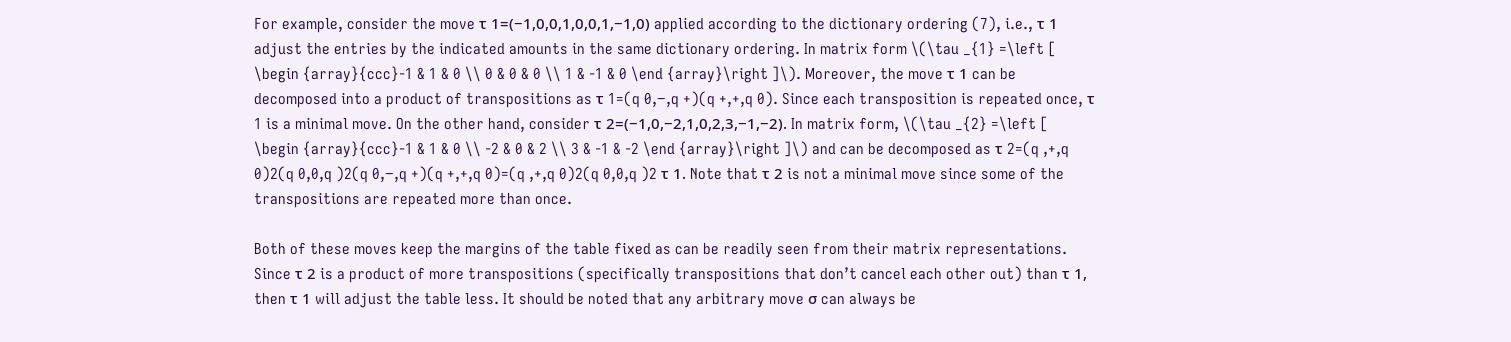For example, consider the move τ 1=(−1,0,0,1,0,0,1,−1,0) applied according to the dictionary ordering (7), i.e., τ 1 adjust the entries by the indicated amounts in the same dictionary ordering. In matrix form \(\tau _{1} =\left [ \begin {array}{ccc}-1 & 1 & 0 \\ 0 & 0 & 0 \\ 1 & -1 & 0 \end {array}\right ]\). Moreover, the move τ 1 can be decomposed into a product of transpositions as τ 1=(q 0,−,q +)(q +,+,q 0). Since each transposition is repeated once, τ 1 is a minimal move. On the other hand, consider τ 2=(−1,0,−2,1,0,2,3,−1,−2). In matrix form, \(\tau _{2} =\left [ \begin {array}{ccc}-1 & 1 & 0 \\ -2 & 0 & 2 \\ 3 & -1 & -2 \end {array}\right ]\) and can be decomposed as τ 2=(q ,+,q 0)2(q 0,0,q )2(q 0,−,q +)(q +,+,q 0)=(q ,+,q 0)2(q 0,0,q )2 τ 1. Note that τ 2 is not a minimal move since some of the transpositions are repeated more than once.

Both of these moves keep the margins of the table fixed as can be readily seen from their matrix representations. Since τ 2 is a product of more transpositions (specifically transpositions that don’t cancel each other out) than τ 1, then τ 1 will adjust the table less. It should be noted that any arbitrary move σ can always be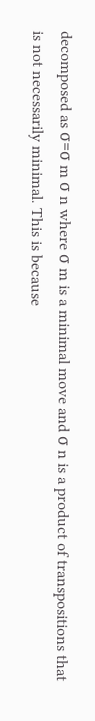decomposed as σ=σ m σ n where σ m is a minimal move and σ n is a product of transpositions that is not necessarily minimal. This is because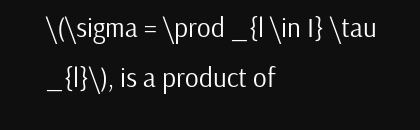\(\sigma = \prod _{l \in I} \tau _{l}\), is a product of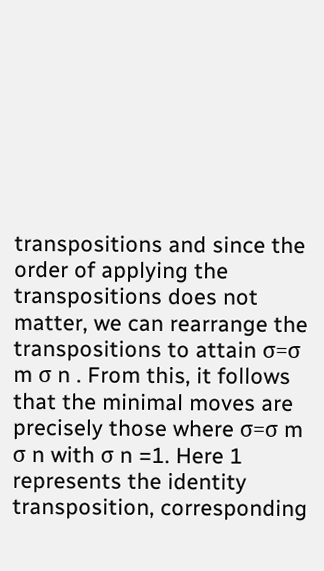transpositions and since the order of applying the transpositions does not matter, we can rearrange the transpositions to attain σ=σ m σ n . From this, it follows that the minimal moves are precisely those where σ=σ m σ n with σ n =1. Here 1 represents the identity transposition, corresponding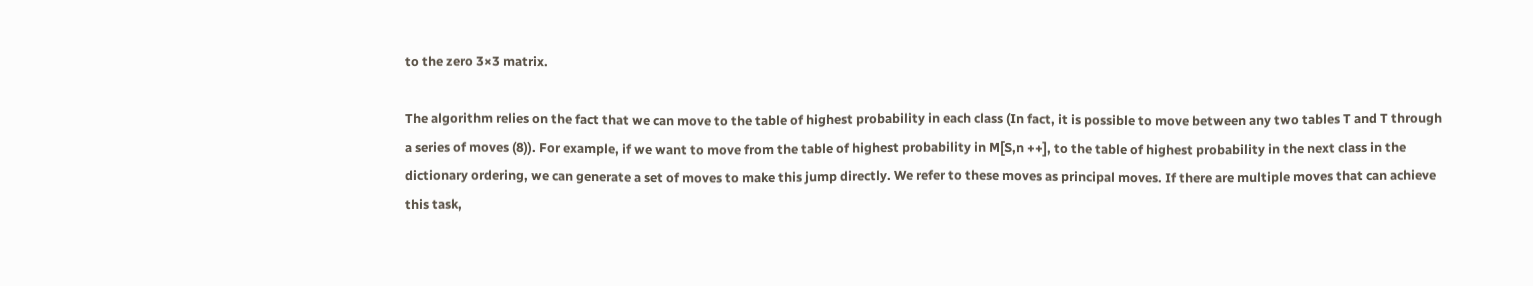to the zero 3×3 matrix.

The algorithm relies on the fact that we can move to the table of highest probability in each class (In fact, it is possible to move between any two tables T and T through a series of moves (8)). For example, if we want to move from the table of highest probability in M[S,n ++], to the table of highest probability in the next class in the dictionary ordering, we can generate a set of moves to make this jump directly. We refer to these moves as principal moves. If there are multiple moves that can achieve this task,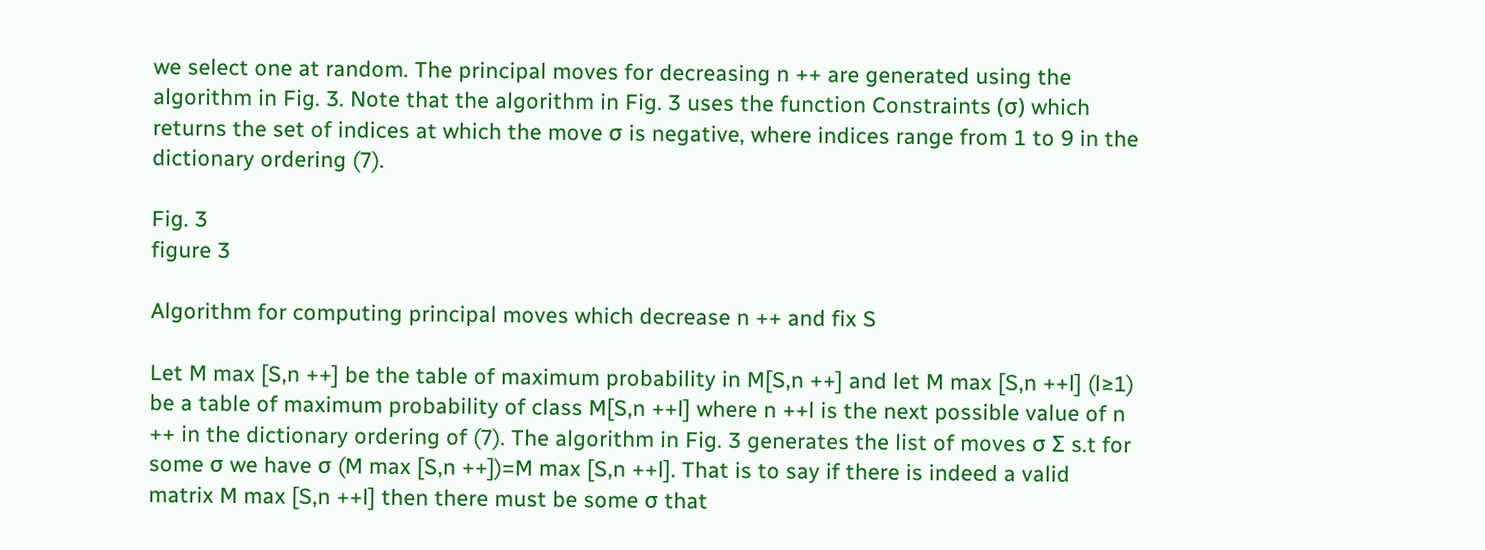we select one at random. The principal moves for decreasing n ++ are generated using the algorithm in Fig. 3. Note that the algorithm in Fig. 3 uses the function Constraints (σ) which returns the set of indices at which the move σ is negative, where indices range from 1 to 9 in the dictionary ordering (7).

Fig. 3
figure 3

Algorithm for computing principal moves which decrease n ++ and fix S

Let M max [S,n ++] be the table of maximum probability in M[S,n ++] and let M max [S,n ++l] (l≥1) be a table of maximum probability of class M[S,n ++l] where n ++l is the next possible value of n ++ in the dictionary ordering of (7). The algorithm in Fig. 3 generates the list of moves σ Σ s.t for some σ we have σ (M max [S,n ++])=M max [S,n ++l]. That is to say if there is indeed a valid matrix M max [S,n ++l] then there must be some σ that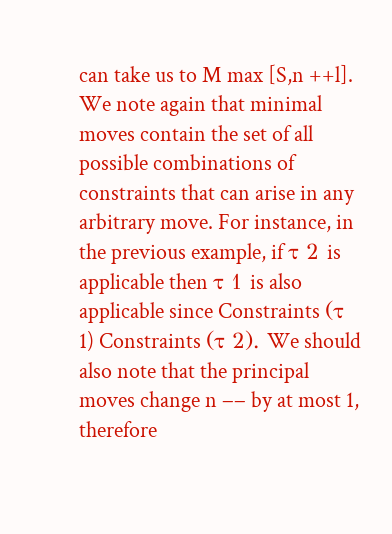can take us to M max [S,n ++l]. We note again that minimal moves contain the set of all possible combinations of constraints that can arise in any arbitrary move. For instance, in the previous example, if τ 2 is applicable then τ 1 is also applicable since Constraints (τ 1) Constraints (τ 2). We should also note that the principal moves change n −− by at most 1, therefore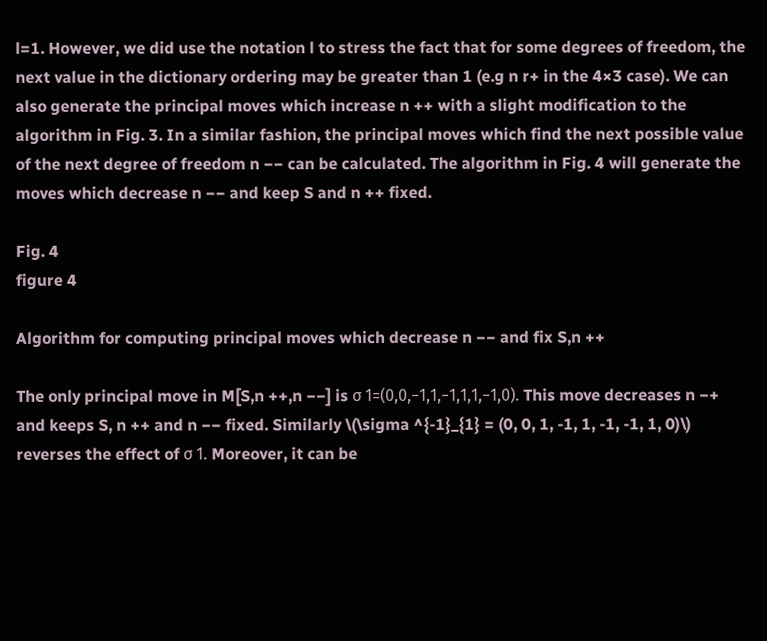l=1. However, we did use the notation l to stress the fact that for some degrees of freedom, the next value in the dictionary ordering may be greater than 1 (e.g n r+ in the 4×3 case). We can also generate the principal moves which increase n ++ with a slight modification to the algorithm in Fig. 3. In a similar fashion, the principal moves which find the next possible value of the next degree of freedom n −− can be calculated. The algorithm in Fig. 4 will generate the moves which decrease n −− and keep S and n ++ fixed.

Fig. 4
figure 4

Algorithm for computing principal moves which decrease n −− and fix S,n ++

The only principal move in M[S,n ++,n −−] is σ 1=(0,0,−1,1,−1,1,1,−1,0). This move decreases n −+ and keeps S, n ++ and n −− fixed. Similarly \(\sigma ^{-1}_{1} = (0, 0, 1, -1, 1, -1, -1, 1, 0)\) reverses the effect of σ 1. Moreover, it can be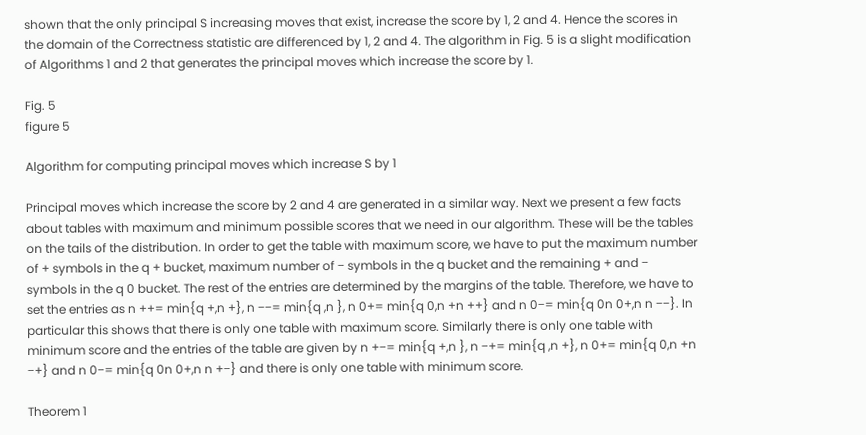shown that the only principal S increasing moves that exist, increase the score by 1, 2 and 4. Hence the scores in the domain of the Correctness statistic are differenced by 1, 2 and 4. The algorithm in Fig. 5 is a slight modification of Algorithms 1 and 2 that generates the principal moves which increase the score by 1.

Fig. 5
figure 5

Algorithm for computing principal moves which increase S by 1

Principal moves which increase the score by 2 and 4 are generated in a similar way. Next we present a few facts about tables with maximum and minimum possible scores that we need in our algorithm. These will be the tables on the tails of the distribution. In order to get the table with maximum score, we have to put the maximum number of + symbols in the q + bucket, maximum number of − symbols in the q bucket and the remaining + and − symbols in the q 0 bucket. The rest of the entries are determined by the margins of the table. Therefore, we have to set the entries as n ++= min{q +,n +}, n −−= min{q ,n }, n 0+= min{q 0,n +n ++} and n 0−= min{q 0n 0+,n n −−}. In particular this shows that there is only one table with maximum score. Similarly there is only one table with minimum score and the entries of the table are given by n +−= min{q +,n }, n −+= min{q ,n +}, n 0+= min{q 0,n +n −+} and n 0−= min{q 0n 0+,n n +−} and there is only one table with minimum score.

Theorem 1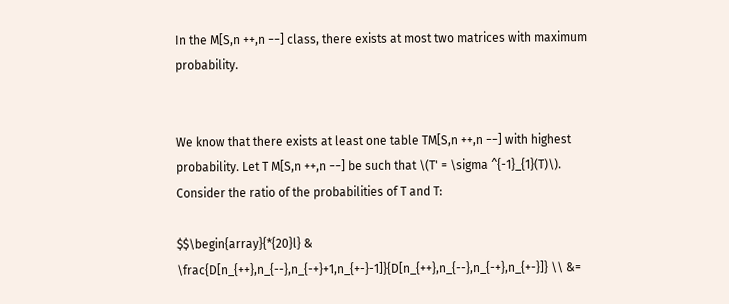In the M[S,n ++,n −−] class, there exists at most two matrices with maximum probability.


We know that there exists at least one table TM[S,n ++,n −−] with highest probability. Let T M[S,n ++,n −−] be such that \(T' = \sigma ^{-1}_{1}(T)\). Consider the ratio of the probabilities of T and T:

$$\begin{array}{*{20}l} & \frac{D[n_{++},n_{--},n_{-+}+1,n_{+-}-1]}{D[n_{++},n_{--},n_{-+},n_{+-}]} \\ &=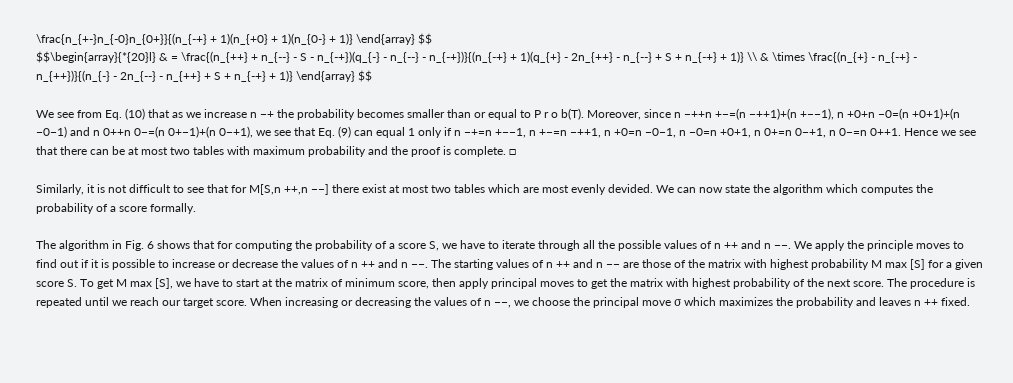\frac{n_{+-}n_{-0}n_{0+}}{(n_{-+} + 1)(n_{+0} + 1)(n_{0-} + 1)} \end{array} $$
$$\begin{array}{*{20}l} & = \frac{(n_{++} + n_{--} - S - n_{-+})(q_{-} - n_{--} - n_{-+})}{(n_{-+} + 1)(q_{+} - 2n_{++} - n_{--} + S + n_{-+} + 1)} \\ & \times \frac{(n_{+} - n_{-+} - n_{++})}{(n_{-} - 2n_{--} - n_{++} + S + n_{-+} + 1)} \end{array} $$

We see from Eq. (10) that as we increase n −+ the probability becomes smaller than or equal to P r o b(T). Moreover, since n −++n +−=(n −++1)+(n +−−1), n +0+n −0=(n +0+1)+(n −0−1) and n 0++n 0−=(n 0+−1)+(n 0−+1), we see that Eq. (9) can equal 1 only if n −+=n +−−1, n +−=n −++1, n +0=n −0−1, n −0=n +0+1, n 0+=n 0−+1, n 0−=n 0++1. Hence we see that there can be at most two tables with maximum probability and the proof is complete. □

Similarly, it is not difficult to see that for M[S,n ++,n −−] there exist at most two tables which are most evenly devided. We can now state the algorithm which computes the probability of a score formally.

The algorithm in Fig. 6 shows that for computing the probability of a score S, we have to iterate through all the possible values of n ++ and n −−. We apply the principle moves to find out if it is possible to increase or decrease the values of n ++ and n −−. The starting values of n ++ and n −− are those of the matrix with highest probability M max [S] for a given score S. To get M max [S], we have to start at the matrix of minimum score, then apply principal moves to get the matrix with highest probability of the next score. The procedure is repeated until we reach our target score. When increasing or decreasing the values of n −−, we choose the principal move σ which maximizes the probability and leaves n ++ fixed.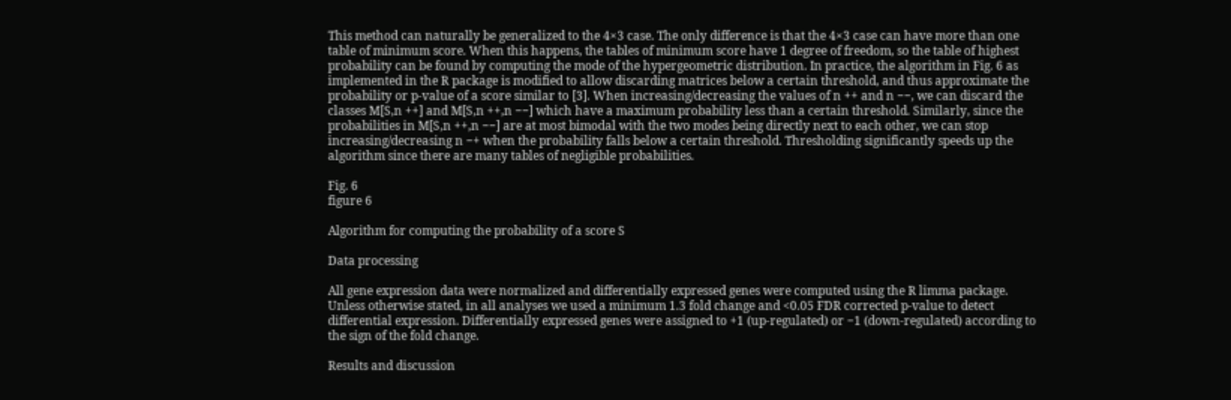This method can naturally be generalized to the 4×3 case. The only difference is that the 4×3 case can have more than one table of minimum score. When this happens, the tables of minimum score have 1 degree of freedom, so the table of highest probability can be found by computing the mode of the hypergeometric distribution. In practice, the algorithm in Fig. 6 as implemented in the R package is modified to allow discarding matrices below a certain threshold, and thus approximate the probability or p-value of a score similar to [3]. When increasing/decreasing the values of n ++ and n −−, we can discard the classes M[S,n ++] and M[S,n ++,n −−] which have a maximum probability less than a certain threshold. Similarly, since the probabilities in M[S,n ++,n −−] are at most bimodal with the two modes being directly next to each other, we can stop increasing/decreasing n −+ when the probability falls below a certain threshold. Thresholding significantly speeds up the algorithm since there are many tables of negligible probabilities.

Fig. 6
figure 6

Algorithm for computing the probability of a score S

Data processing

All gene expression data were normalized and differentially expressed genes were computed using the R limma package. Unless otherwise stated, in all analyses we used a minimum 1.3 fold change and <0.05 FDR corrected p-value to detect differential expression. Differentially expressed genes were assigned to +1 (up-regulated) or −1 (down-regulated) according to the sign of the fold change.

Results and discussion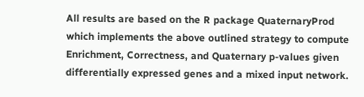All results are based on the R package QuaternaryProd which implements the above outlined strategy to compute Enrichment, Correctness, and Quaternary p-values given differentially expressed genes and a mixed input network.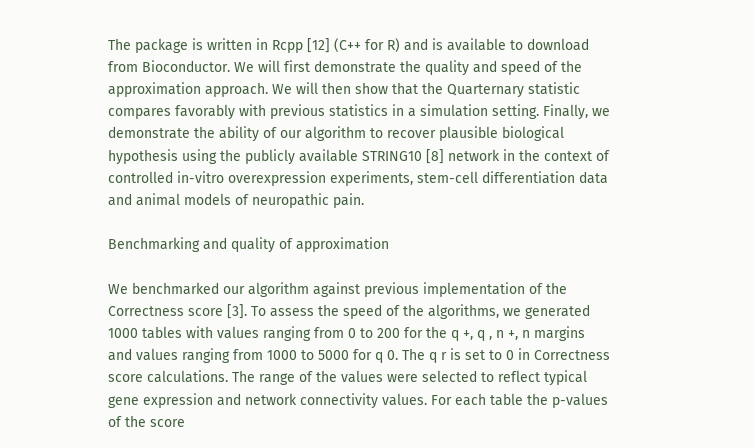The package is written in Rcpp [12] (C++ for R) and is available to download from Bioconductor. We will first demonstrate the quality and speed of the approximation approach. We will then show that the Quarternary statistic compares favorably with previous statistics in a simulation setting. Finally, we demonstrate the ability of our algorithm to recover plausible biological hypothesis using the publicly available STRING10 [8] network in the context of controlled in-vitro overexpression experiments, stem-cell differentiation data and animal models of neuropathic pain.

Benchmarking and quality of approximation

We benchmarked our algorithm against previous implementation of the Correctness score [3]. To assess the speed of the algorithms, we generated 1000 tables with values ranging from 0 to 200 for the q +, q , n +, n margins and values ranging from 1000 to 5000 for q 0. The q r is set to 0 in Correctness score calculations. The range of the values were selected to reflect typical gene expression and network connectivity values. For each table the p-values of the score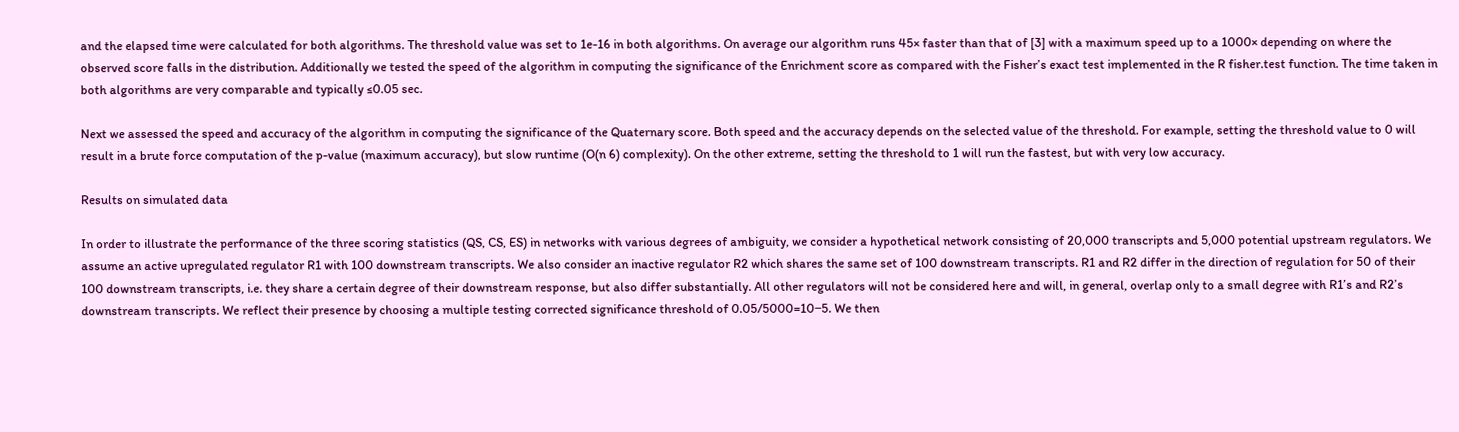and the elapsed time were calculated for both algorithms. The threshold value was set to 1e-16 in both algorithms. On average our algorithm runs 45× faster than that of [3] with a maximum speed up to a 1000× depending on where the observed score falls in the distribution. Additionally we tested the speed of the algorithm in computing the significance of the Enrichment score as compared with the Fisher’s exact test implemented in the R fisher.test function. The time taken in both algorithms are very comparable and typically ≤0.05 sec.

Next we assessed the speed and accuracy of the algorithm in computing the significance of the Quaternary score. Both speed and the accuracy depends on the selected value of the threshold. For example, setting the threshold value to 0 will result in a brute force computation of the p-value (maximum accuracy), but slow runtime (O(n 6) complexity). On the other extreme, setting the threshold to 1 will run the fastest, but with very low accuracy.

Results on simulated data

In order to illustrate the performance of the three scoring statistics (QS, CS, ES) in networks with various degrees of ambiguity, we consider a hypothetical network consisting of 20,000 transcripts and 5,000 potential upstream regulators. We assume an active upregulated regulator R1 with 100 downstream transcripts. We also consider an inactive regulator R2 which shares the same set of 100 downstream transcripts. R1 and R2 differ in the direction of regulation for 50 of their 100 downstream transcripts, i.e. they share a certain degree of their downstream response, but also differ substantially. All other regulators will not be considered here and will, in general, overlap only to a small degree with R1’s and R2’s downstream transcripts. We reflect their presence by choosing a multiple testing corrected significance threshold of 0.05/5000=10−5. We then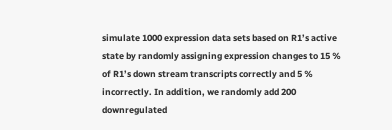simulate 1000 expression data sets based on R1’s active state by randomly assigning expression changes to 15 % of R1’s down stream transcripts correctly and 5 % incorrectly. In addition, we randomly add 200 downregulated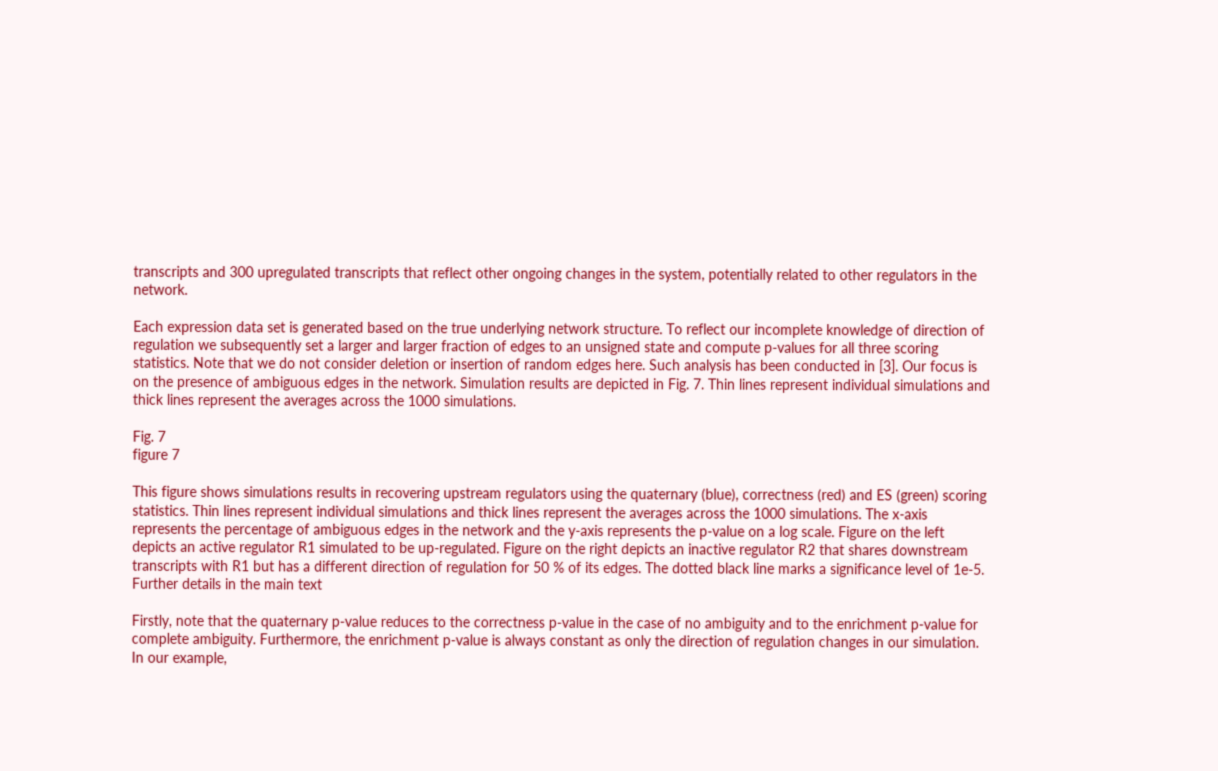transcripts and 300 upregulated transcripts that reflect other ongoing changes in the system, potentially related to other regulators in the network.

Each expression data set is generated based on the true underlying network structure. To reflect our incomplete knowledge of direction of regulation we subsequently set a larger and larger fraction of edges to an unsigned state and compute p-values for all three scoring statistics. Note that we do not consider deletion or insertion of random edges here. Such analysis has been conducted in [3]. Our focus is on the presence of ambiguous edges in the network. Simulation results are depicted in Fig. 7. Thin lines represent individual simulations and thick lines represent the averages across the 1000 simulations.

Fig. 7
figure 7

This figure shows simulations results in recovering upstream regulators using the quaternary (blue), correctness (red) and ES (green) scoring statistics. Thin lines represent individual simulations and thick lines represent the averages across the 1000 simulations. The x-axis represents the percentage of ambiguous edges in the network and the y-axis represents the p-value on a log scale. Figure on the left depicts an active regulator R1 simulated to be up-regulated. Figure on the right depicts an inactive regulator R2 that shares downstream transcripts with R1 but has a different direction of regulation for 50 % of its edges. The dotted black line marks a significance level of 1e-5. Further details in the main text

Firstly, note that the quaternary p-value reduces to the correctness p-value in the case of no ambiguity and to the enrichment p-value for complete ambiguity. Furthermore, the enrichment p-value is always constant as only the direction of regulation changes in our simulation. In our example,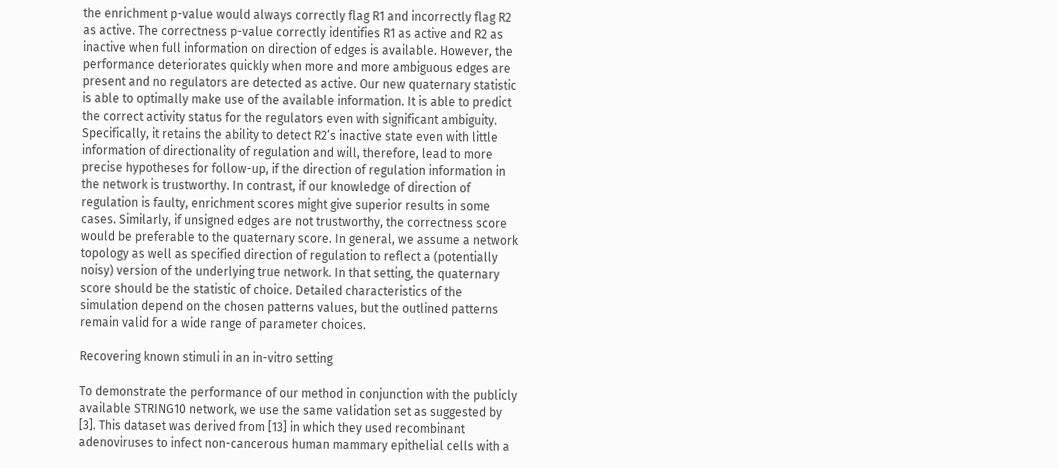the enrichment p-value would always correctly flag R1 and incorrectly flag R2 as active. The correctness p-value correctly identifies R1 as active and R2 as inactive when full information on direction of edges is available. However, the performance deteriorates quickly when more and more ambiguous edges are present and no regulators are detected as active. Our new quaternary statistic is able to optimally make use of the available information. It is able to predict the correct activity status for the regulators even with significant ambiguity. Specifically, it retains the ability to detect R2’s inactive state even with little information of directionality of regulation and will, therefore, lead to more precise hypotheses for follow-up, if the direction of regulation information in the network is trustworthy. In contrast, if our knowledge of direction of regulation is faulty, enrichment scores might give superior results in some cases. Similarly, if unsigned edges are not trustworthy, the correctness score would be preferable to the quaternary score. In general, we assume a network topology as well as specified direction of regulation to reflect a (potentially noisy) version of the underlying true network. In that setting, the quaternary score should be the statistic of choice. Detailed characteristics of the simulation depend on the chosen patterns values, but the outlined patterns remain valid for a wide range of parameter choices.

Recovering known stimuli in an in-vitro setting

To demonstrate the performance of our method in conjunction with the publicly available STRING10 network, we use the same validation set as suggested by [3]. This dataset was derived from [13] in which they used recombinant adenoviruses to infect non-cancerous human mammary epithelial cells with a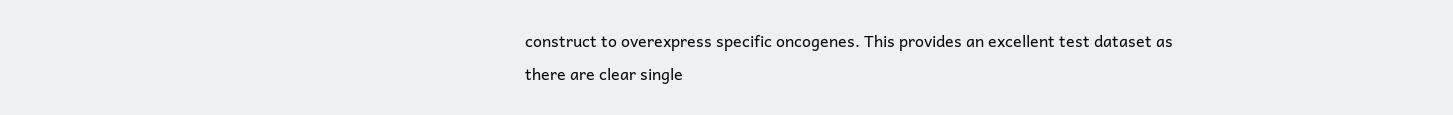construct to overexpress specific oncogenes. This provides an excellent test dataset as there are clear single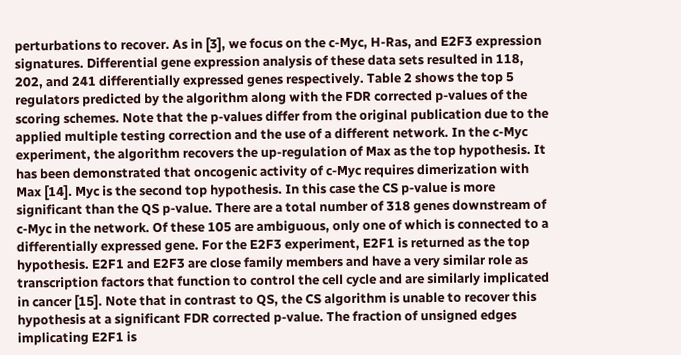perturbations to recover. As in [3], we focus on the c-Myc, H-Ras, and E2F3 expression signatures. Differential gene expression analysis of these data sets resulted in 118, 202, and 241 differentially expressed genes respectively. Table 2 shows the top 5 regulators predicted by the algorithm along with the FDR corrected p-values of the scoring schemes. Note that the p-values differ from the original publication due to the applied multiple testing correction and the use of a different network. In the c-Myc experiment, the algorithm recovers the up-regulation of Max as the top hypothesis. It has been demonstrated that oncogenic activity of c-Myc requires dimerization with Max [14]. Myc is the second top hypothesis. In this case the CS p-value is more significant than the QS p-value. There are a total number of 318 genes downstream of c-Myc in the network. Of these 105 are ambiguous, only one of which is connected to a differentially expressed gene. For the E2F3 experiment, E2F1 is returned as the top hypothesis. E2F1 and E2F3 are close family members and have a very similar role as transcription factors that function to control the cell cycle and are similarly implicated in cancer [15]. Note that in contrast to QS, the CS algorithm is unable to recover this hypothesis at a significant FDR corrected p-value. The fraction of unsigned edges implicating E2F1 is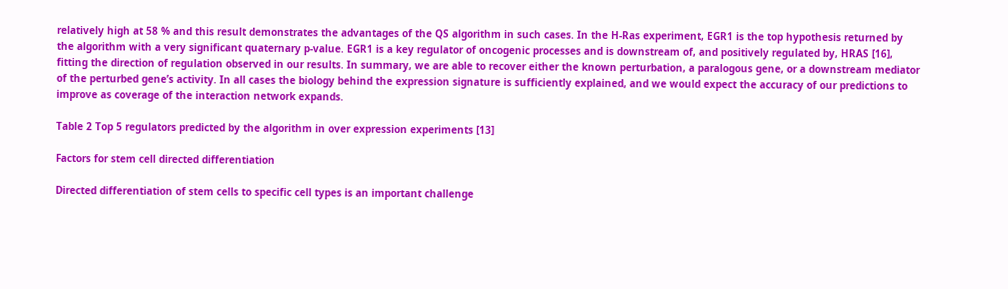relatively high at 58 % and this result demonstrates the advantages of the QS algorithm in such cases. In the H-Ras experiment, EGR1 is the top hypothesis returned by the algorithm with a very significant quaternary p-value. EGR1 is a key regulator of oncogenic processes and is downstream of, and positively regulated by, HRAS [16], fitting the direction of regulation observed in our results. In summary, we are able to recover either the known perturbation, a paralogous gene, or a downstream mediator of the perturbed gene’s activity. In all cases the biology behind the expression signature is sufficiently explained, and we would expect the accuracy of our predictions to improve as coverage of the interaction network expands.

Table 2 Top 5 regulators predicted by the algorithm in over expression experiments [13]

Factors for stem cell directed differentiation

Directed differentiation of stem cells to specific cell types is an important challenge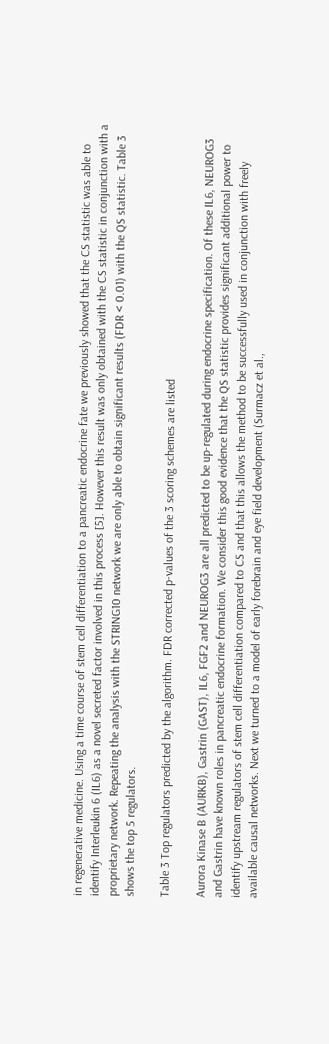in regenerative medicine. Using a time course of stem cell differentiation to a pancreatic endocrine fate we previously showed that the CS statistic was able to identify Interleukin 6 (IL6) as a novel secreted factor involved in this process [5]. However this result was only obtained with the CS statistic in conjunction with a proprietary network. Repeating the analysis with the STRING10 network we are only able to obtain significant results (FDR < 0.01) with the QS statistic. Table 3 shows the top 5 regulators.

Table 3 Top regulators predicted by the algorithm. FDR corrected p-values of the 3 scoring schemes are listed

Aurora Kinase B (AURKB), Gastrin (GAST), IL6, FGF2 and NEUROG3 are all predicted to be up-regulated during endocrine specification. Of these IL6, NEUROG3 and Gastrin have known roles in pancreatic endocrine formation. We consider this good evidence that the QS statistic provides significant additional power to identify upstream regulators of stem cell differentiation compared to CS and that this allows the method to be successfully used in conjunction with freely available causal networks. Next we turned to a model of early forebrain and eye field development (Surmacz et al.,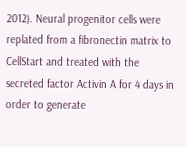2012). Neural progenitor cells were replated from a fibronectin matrix to CellStart and treated with the secreted factor Activin A for 4 days in order to generate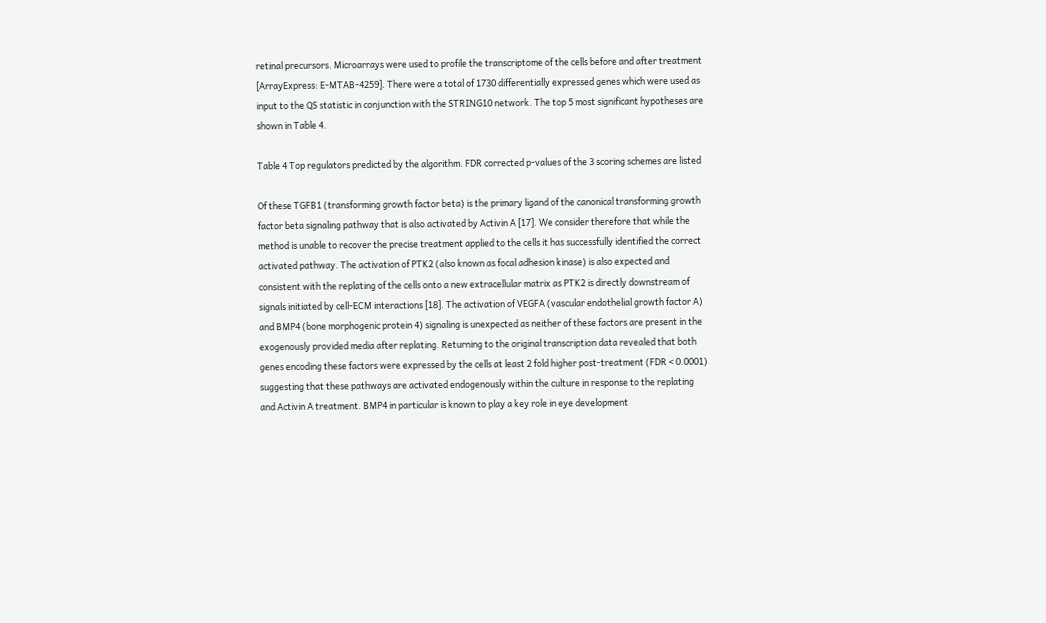retinal precursors. Microarrays were used to profile the transcriptome of the cells before and after treatment [ArrayExpress: E-MTAB-4259]. There were a total of 1730 differentially expressed genes which were used as input to the QS statistic in conjunction with the STRING10 network. The top 5 most significant hypotheses are shown in Table 4.

Table 4 Top regulators predicted by the algorithm. FDR corrected p-values of the 3 scoring schemes are listed

Of these TGFB1 (transforming growth factor beta) is the primary ligand of the canonical transforming growth factor beta signaling pathway that is also activated by Activin A [17]. We consider therefore that while the method is unable to recover the precise treatment applied to the cells it has successfully identified the correct activated pathway. The activation of PTK2 (also known as focal adhesion kinase) is also expected and consistent with the replating of the cells onto a new extracellular matrix as PTK2 is directly downstream of signals initiated by cell-ECM interactions [18]. The activation of VEGFA (vascular endothelial growth factor A) and BMP4 (bone morphogenic protein 4) signaling is unexpected as neither of these factors are present in the exogenously provided media after replating. Returning to the original transcription data revealed that both genes encoding these factors were expressed by the cells at least 2 fold higher post-treatment (FDR < 0.0001) suggesting that these pathways are activated endogenously within the culture in response to the replating and Activin A treatment. BMP4 in particular is known to play a key role in eye development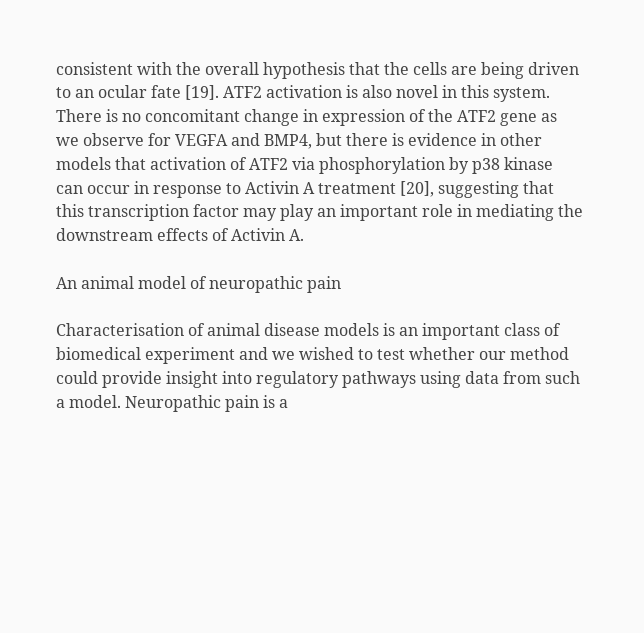consistent with the overall hypothesis that the cells are being driven to an ocular fate [19]. ATF2 activation is also novel in this system. There is no concomitant change in expression of the ATF2 gene as we observe for VEGFA and BMP4, but there is evidence in other models that activation of ATF2 via phosphorylation by p38 kinase can occur in response to Activin A treatment [20], suggesting that this transcription factor may play an important role in mediating the downstream effects of Activin A.

An animal model of neuropathic pain

Characterisation of animal disease models is an important class of biomedical experiment and we wished to test whether our method could provide insight into regulatory pathways using data from such a model. Neuropathic pain is a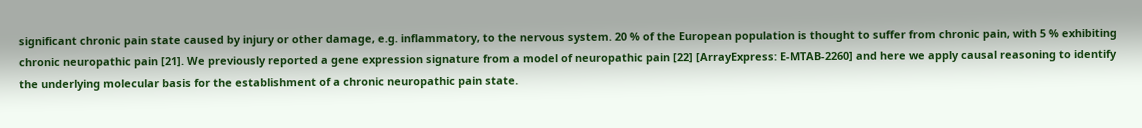significant chronic pain state caused by injury or other damage, e.g. inflammatory, to the nervous system. 20 % of the European population is thought to suffer from chronic pain, with 5 % exhibiting chronic neuropathic pain [21]. We previously reported a gene expression signature from a model of neuropathic pain [22] [ArrayExpress: E-MTAB-2260] and here we apply causal reasoning to identify the underlying molecular basis for the establishment of a chronic neuropathic pain state.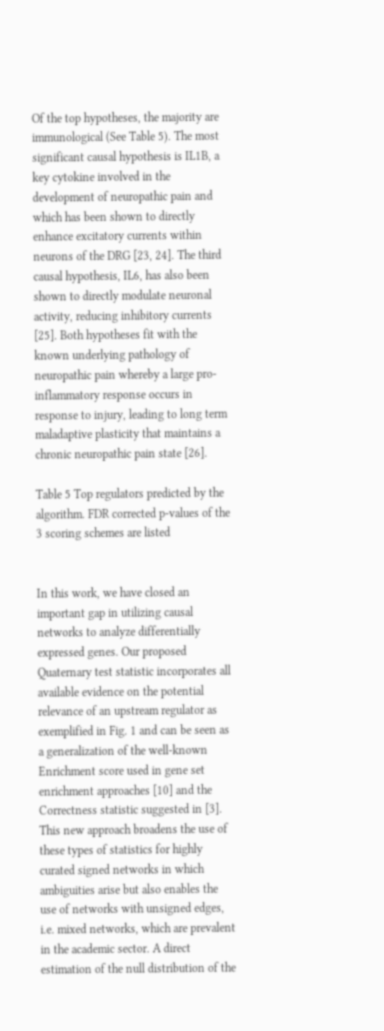Of the top hypotheses, the majority are immunological (See Table 5). The most significant causal hypothesis is IL1B, a key cytokine involved in the development of neuropathic pain and which has been shown to directly enhance excitatory currents within neurons of the DRG [23, 24]. The third causal hypothesis, IL6, has also been shown to directly modulate neuronal activity, reducing inhibitory currents [25]. Both hypotheses fit with the known underlying pathology of neuropathic pain whereby a large pro-inflammatory response occurs in response to injury, leading to long term maladaptive plasticity that maintains a chronic neuropathic pain state [26].

Table 5 Top regulators predicted by the algorithm. FDR corrected p-values of the 3 scoring schemes are listed


In this work, we have closed an important gap in utilizing causal networks to analyze differentially expressed genes. Our proposed Quaternary test statistic incorporates all available evidence on the potential relevance of an upstream regulator as exemplified in Fig. 1 and can be seen as a generalization of the well-known Enrichment score used in gene set enrichment approaches [10] and the Correctness statistic suggested in [3]. This new approach broadens the use of these types of statistics for highly curated signed networks in which ambiguities arise but also enables the use of networks with unsigned edges, i.e. mixed networks, which are prevalent in the academic sector. A direct estimation of the null distribution of the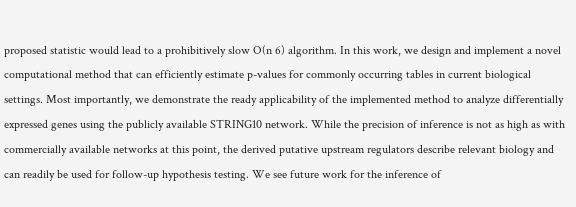proposed statistic would lead to a prohibitively slow O(n 6) algorithm. In this work, we design and implement a novel computational method that can efficiently estimate p-values for commonly occurring tables in current biological settings. Most importantly, we demonstrate the ready applicability of the implemented method to analyze differentially expressed genes using the publicly available STRING10 network. While the precision of inference is not as high as with commercially available networks at this point, the derived putative upstream regulators describe relevant biology and can readily be used for follow-up hypothesis testing. We see future work for the inference of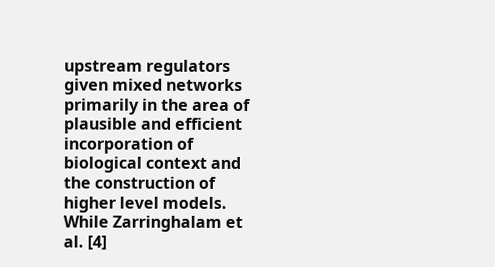upstream regulators given mixed networks primarily in the area of plausible and efficient incorporation of biological context and the construction of higher level models. While Zarringhalam et al. [4]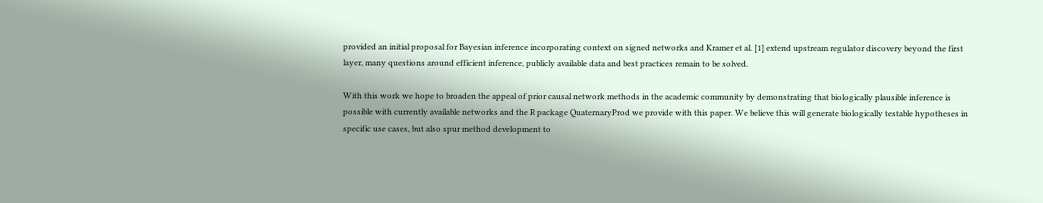provided an initial proposal for Bayesian inference incorporating context on signed networks and Kramer et al. [1] extend upstream regulator discovery beyond the first layer, many questions around efficient inference, publicly available data and best practices remain to be solved.

With this work we hope to broaden the appeal of prior causal network methods in the academic community by demonstrating that biologically plausible inference is possible with currently available networks and the R package QuaternaryProd we provide with this paper. We believe this will generate biologically testable hypotheses in specific use cases, but also spur method development to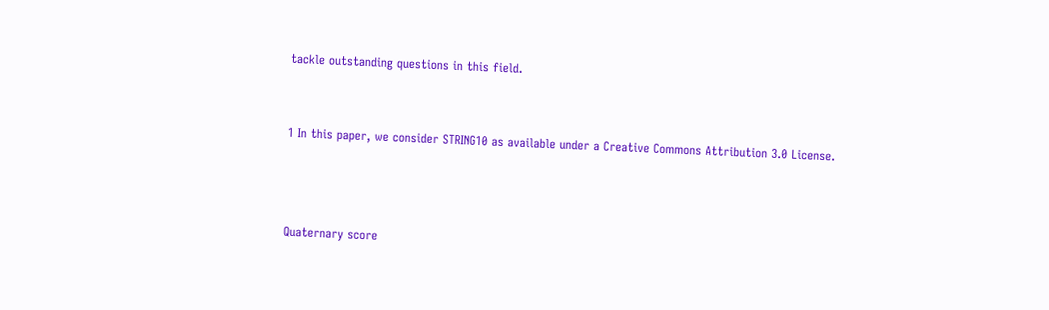tackle outstanding questions in this field.


1 In this paper, we consider STRING10 as available under a Creative Commons Attribution 3.0 License.



Quaternary score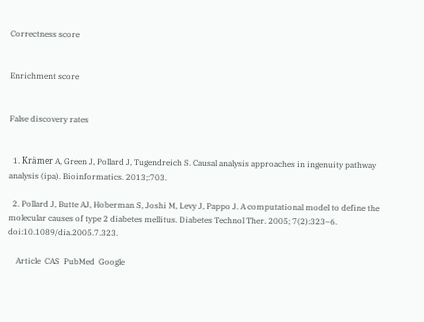Correctness score


Enrichment score


False discovery rates


  1. Krämer A, Green J, Pollard J, Tugendreich S. Causal analysis approaches in ingenuity pathway analysis (ipa). Bioinformatics. 2013;:703.

  2. Pollard J, Butte AJ, Hoberman S, Joshi M, Levy J, Pappo J. A computational model to define the molecular causes of type 2 diabetes mellitus. Diabetes Technol Ther. 2005; 7(2):323–6. doi:10.1089/dia.2005.7.323.

    Article  CAS  PubMed  Google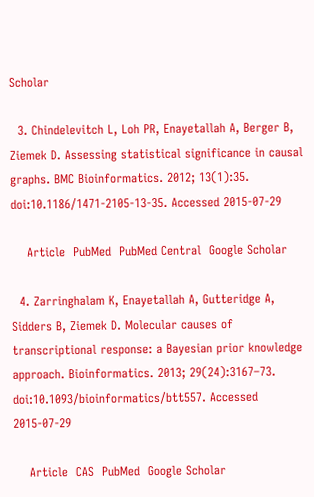Scholar

  3. Chindelevitch L, Loh PR, Enayetallah A, Berger B, Ziemek D. Assessing statistical significance in causal graphs. BMC Bioinformatics. 2012; 13(1):35. doi:10.1186/1471-2105-13-35. Accessed 2015-07-29

    Article  PubMed  PubMed Central  Google Scholar

  4. Zarringhalam K, Enayetallah A, Gutteridge A, Sidders B, Ziemek D. Molecular causes of transcriptional response: a Bayesian prior knowledge approach. Bioinformatics. 2013; 29(24):3167–73. doi:10.1093/bioinformatics/btt557. Accessed 2015-07-29

    Article  CAS  PubMed  Google Scholar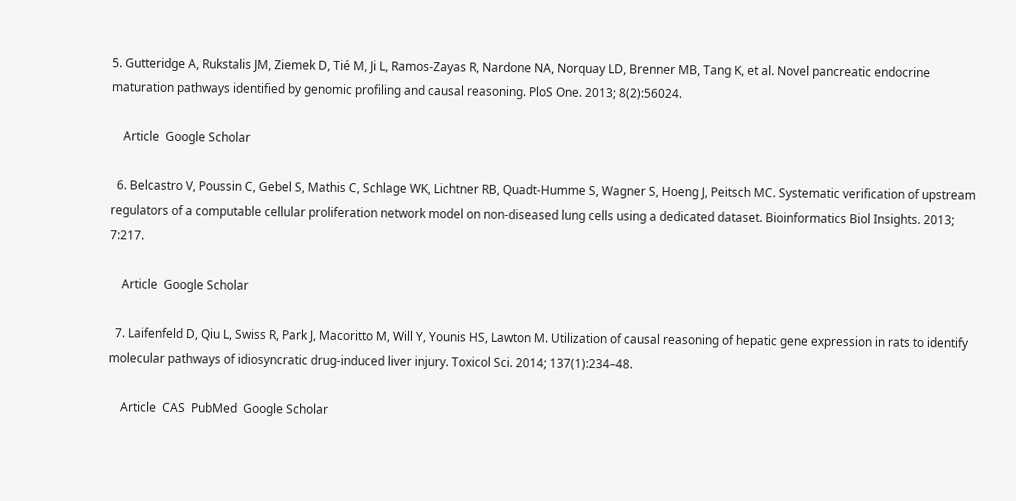5. Gutteridge A, Rukstalis JM, Ziemek D, Tié M, Ji L, Ramos-Zayas R, Nardone NA, Norquay LD, Brenner MB, Tang K, et al. Novel pancreatic endocrine maturation pathways identified by genomic profiling and causal reasoning. PloS One. 2013; 8(2):56024.

    Article  Google Scholar

  6. Belcastro V, Poussin C, Gebel S, Mathis C, Schlage WK, Lichtner RB, Quadt-Humme S, Wagner S, Hoeng J, Peitsch MC. Systematic verification of upstream regulators of a computable cellular proliferation network model on non-diseased lung cells using a dedicated dataset. Bioinformatics Biol Insights. 2013; 7:217.

    Article  Google Scholar

  7. Laifenfeld D, Qiu L, Swiss R, Park J, Macoritto M, Will Y, Younis HS, Lawton M. Utilization of causal reasoning of hepatic gene expression in rats to identify molecular pathways of idiosyncratic drug-induced liver injury. Toxicol Sci. 2014; 137(1):234–48.

    Article  CAS  PubMed  Google Scholar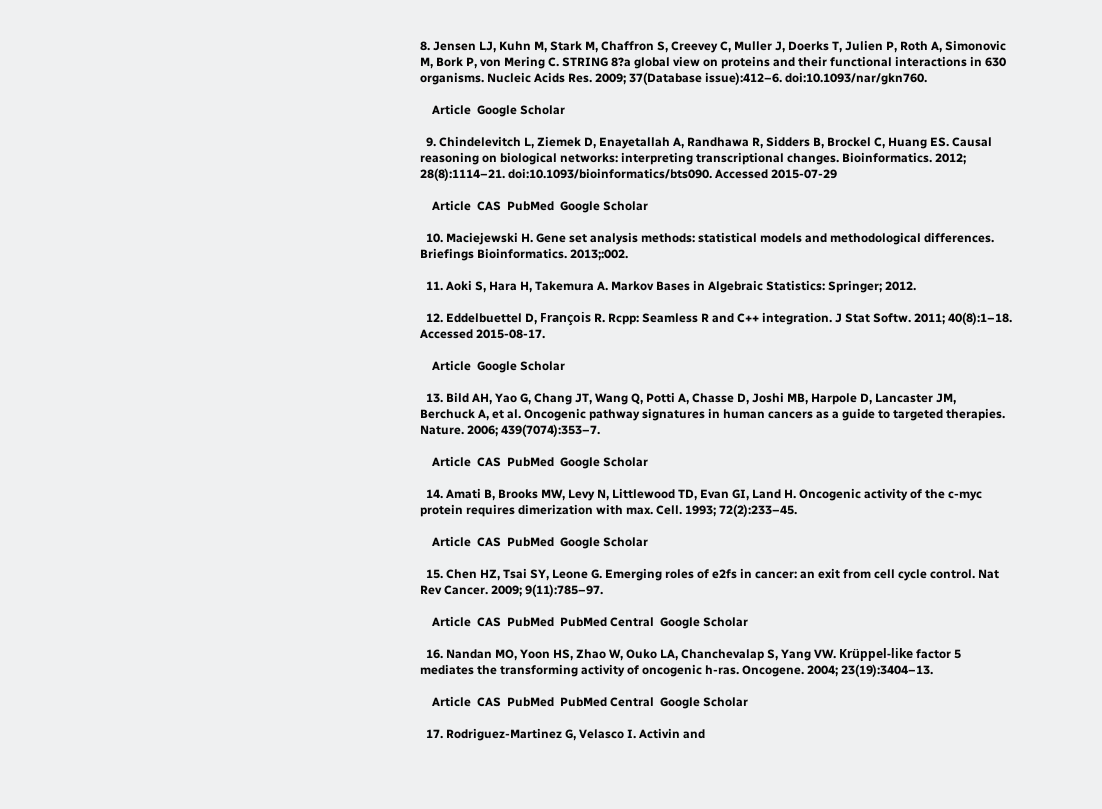8. Jensen LJ, Kuhn M, Stark M, Chaffron S, Creevey C, Muller J, Doerks T, Julien P, Roth A, Simonovic M, Bork P, von Mering C. STRING 8?a global view on proteins and their functional interactions in 630 organisms. Nucleic Acids Res. 2009; 37(Database issue):412–6. doi:10.1093/nar/gkn760.

    Article  Google Scholar

  9. Chindelevitch L, Ziemek D, Enayetallah A, Randhawa R, Sidders B, Brockel C, Huang ES. Causal reasoning on biological networks: interpreting transcriptional changes. Bioinformatics. 2012; 28(8):1114–21. doi:10.1093/bioinformatics/bts090. Accessed 2015-07-29

    Article  CAS  PubMed  Google Scholar

  10. Maciejewski H. Gene set analysis methods: statistical models and methodological differences. Briefings Bioinformatics. 2013;:002.

  11. Aoki S, Hara H, Takemura A. Markov Bases in Algebraic Statistics: Springer; 2012.

  12. Eddelbuettel D, François R. Rcpp: Seamless R and C++ integration. J Stat Softw. 2011; 40(8):1–18. Accessed 2015-08-17.

    Article  Google Scholar

  13. Bild AH, Yao G, Chang JT, Wang Q, Potti A, Chasse D, Joshi MB, Harpole D, Lancaster JM, Berchuck A, et al. Oncogenic pathway signatures in human cancers as a guide to targeted therapies. Nature. 2006; 439(7074):353–7.

    Article  CAS  PubMed  Google Scholar

  14. Amati B, Brooks MW, Levy N, Littlewood TD, Evan GI, Land H. Oncogenic activity of the c-myc protein requires dimerization with max. Cell. 1993; 72(2):233–45.

    Article  CAS  PubMed  Google Scholar

  15. Chen HZ, Tsai SY, Leone G. Emerging roles of e2fs in cancer: an exit from cell cycle control. Nat Rev Cancer. 2009; 9(11):785–97.

    Article  CAS  PubMed  PubMed Central  Google Scholar

  16. Nandan MO, Yoon HS, Zhao W, Ouko LA, Chanchevalap S, Yang VW. Krüppel-like factor 5 mediates the transforming activity of oncogenic h-ras. Oncogene. 2004; 23(19):3404–13.

    Article  CAS  PubMed  PubMed Central  Google Scholar

  17. Rodriguez-Martinez G, Velasco I. Activin and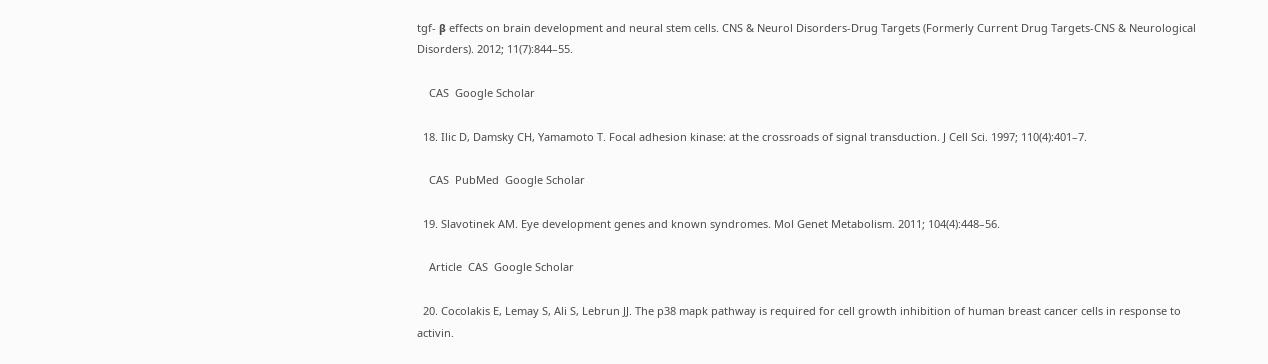tgf- β effects on brain development and neural stem cells. CNS & Neurol Disorders-Drug Targets (Formerly Current Drug Targets-CNS & Neurological Disorders). 2012; 11(7):844–55.

    CAS  Google Scholar

  18. Ilic D, Damsky CH, Yamamoto T. Focal adhesion kinase: at the crossroads of signal transduction. J Cell Sci. 1997; 110(4):401–7.

    CAS  PubMed  Google Scholar

  19. Slavotinek AM. Eye development genes and known syndromes. Mol Genet Metabolism. 2011; 104(4):448–56.

    Article  CAS  Google Scholar

  20. Cocolakis E, Lemay S, Ali S, Lebrun JJ. The p38 mapk pathway is required for cell growth inhibition of human breast cancer cells in response to activin.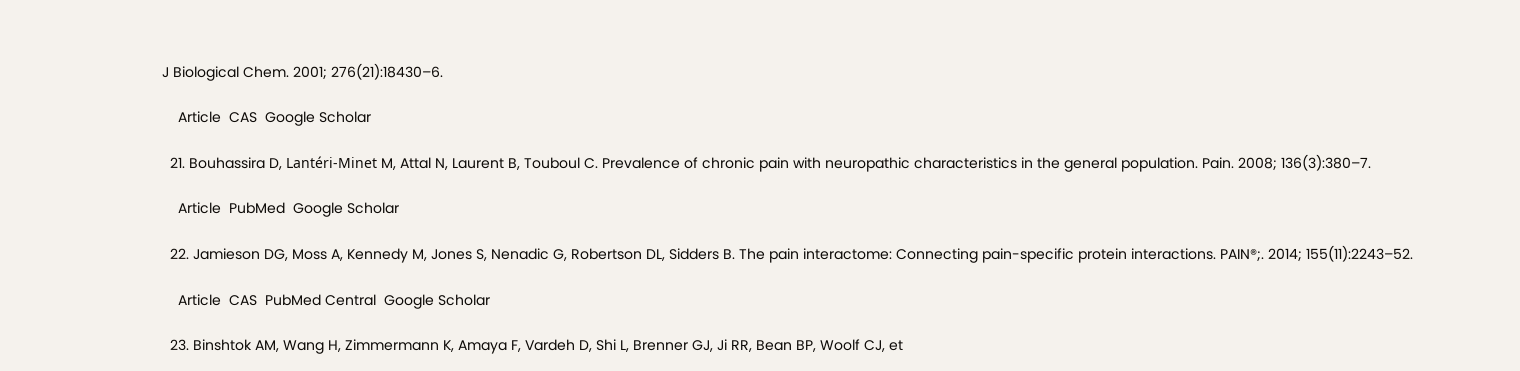J Biological Chem. 2001; 276(21):18430–6.

    Article  CAS  Google Scholar

  21. Bouhassira D, Lantéri-Minet M, Attal N, Laurent B, Touboul C. Prevalence of chronic pain with neuropathic characteristics in the general population. Pain. 2008; 136(3):380–7.

    Article  PubMed  Google Scholar

  22. Jamieson DG, Moss A, Kennedy M, Jones S, Nenadic G, Robertson DL, Sidders B. The pain interactome: Connecting pain-specific protein interactions. PAIN®;. 2014; 155(11):2243–52.

    Article  CAS  PubMed Central  Google Scholar

  23. Binshtok AM, Wang H, Zimmermann K, Amaya F, Vardeh D, Shi L, Brenner GJ, Ji RR, Bean BP, Woolf CJ, et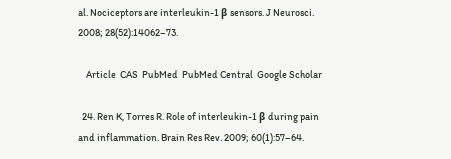al. Nociceptors are interleukin-1 β sensors. J Neurosci. 2008; 28(52):14062–73.

    Article  CAS  PubMed  PubMed Central  Google Scholar

  24. Ren K, Torres R. Role of interleukin-1 β during pain and inflammation. Brain Res Rev. 2009; 60(1):57–64.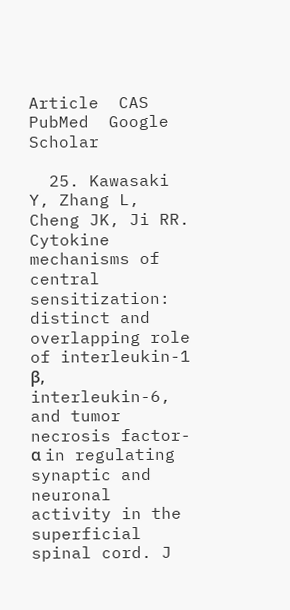Article  CAS  PubMed  Google Scholar

  25. Kawasaki Y, Zhang L, Cheng JK, Ji RR. Cytokine mechanisms of central sensitization: distinct and overlapping role of interleukin-1 β, interleukin-6, and tumor necrosis factor- α in regulating synaptic and neuronal activity in the superficial spinal cord. J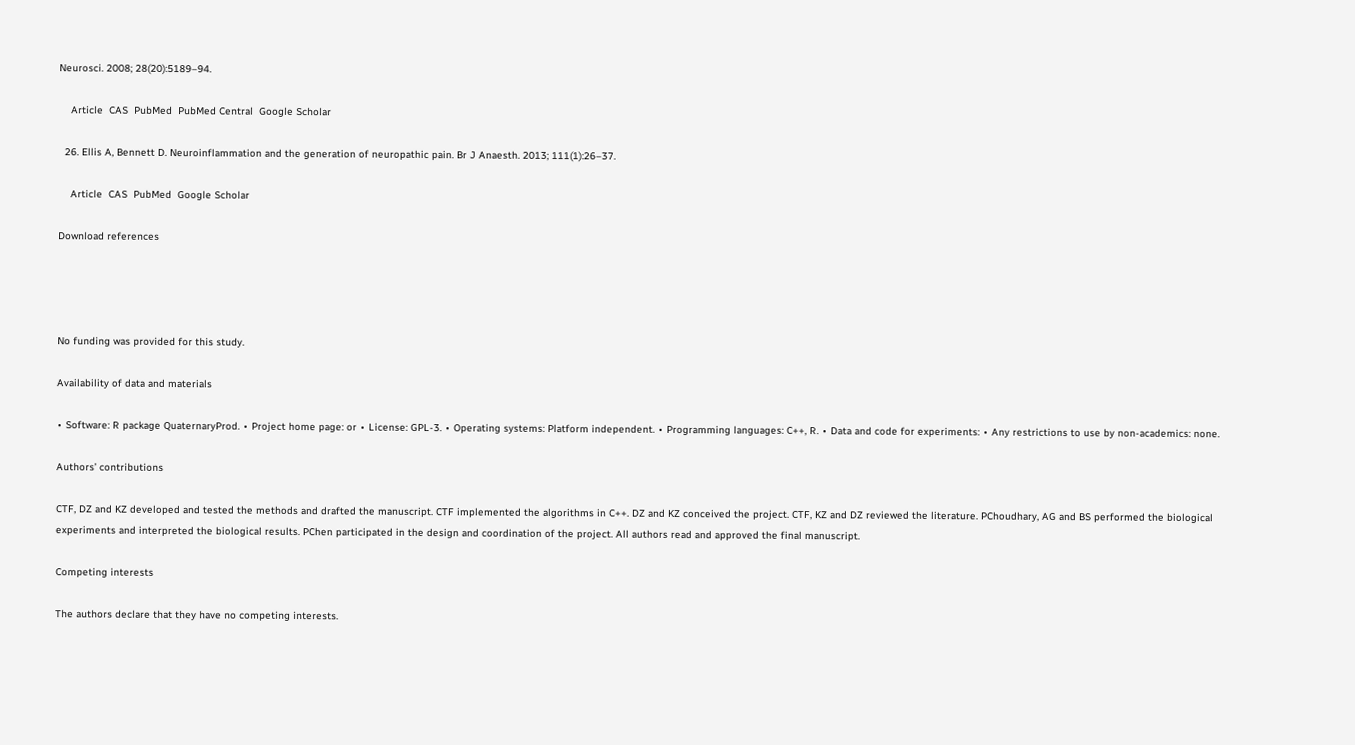Neurosci. 2008; 28(20):5189–94.

    Article  CAS  PubMed  PubMed Central  Google Scholar

  26. Ellis A, Bennett D. Neuroinflammation and the generation of neuropathic pain. Br J Anaesth. 2013; 111(1):26–37.

    Article  CAS  PubMed  Google Scholar

Download references




No funding was provided for this study.

Availability of data and materials

∙ Software: R package QuaternaryProd. ∙ Project home page: or ∙ License: GPL-3. ∙ Operating systems: Platform independent. ∙ Programming languages: C++, R. ∙ Data and code for experiments: ∙ Any restrictions to use by non-academics: none.

Authors’ contributions

CTF, DZ and KZ developed and tested the methods and drafted the manuscript. CTF implemented the algorithms in C++. DZ and KZ conceived the project. CTF, KZ and DZ reviewed the literature. PChoudhary, AG and BS performed the biological experiments and interpreted the biological results. PChen participated in the design and coordination of the project. All authors read and approved the final manuscript.

Competing interests

The authors declare that they have no competing interests.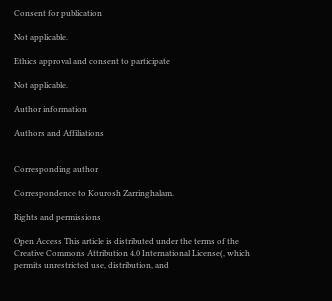Consent for publication

Not applicable.

Ethics approval and consent to participate

Not applicable.

Author information

Authors and Affiliations


Corresponding author

Correspondence to Kourosh Zarringhalam.

Rights and permissions

Open Access This article is distributed under the terms of the Creative Commons Attribution 4.0 International License(, which permits unrestricted use, distribution, and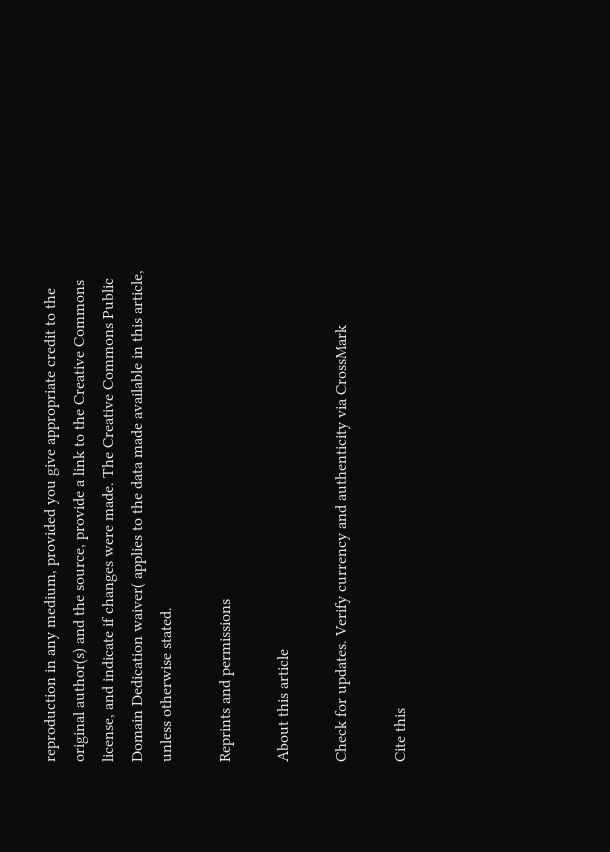reproduction in any medium, provided you give appropriate credit to the original author(s) and the source, provide a link to the Creative Commons license, and indicate if changes were made. The Creative Commons Public Domain Dedication waiver( applies to the data made available in this article, unless otherwise stated.

Reprints and permissions

About this article

Check for updates. Verify currency and authenticity via CrossMark

Cite this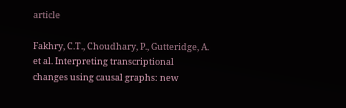article

Fakhry, C.T., Choudhary, P., Gutteridge, A. et al. Interpreting transcriptional changes using causal graphs: new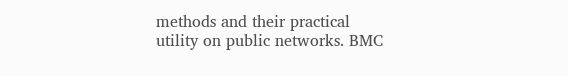methods and their practical utility on public networks. BMC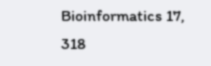Bioinformatics 17, 318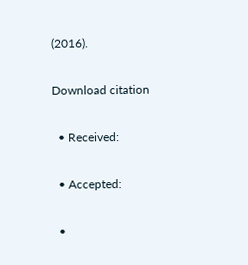(2016).

Download citation

  • Received:

  • Accepted:

  •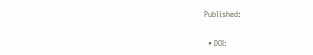Published:

  • DOI: